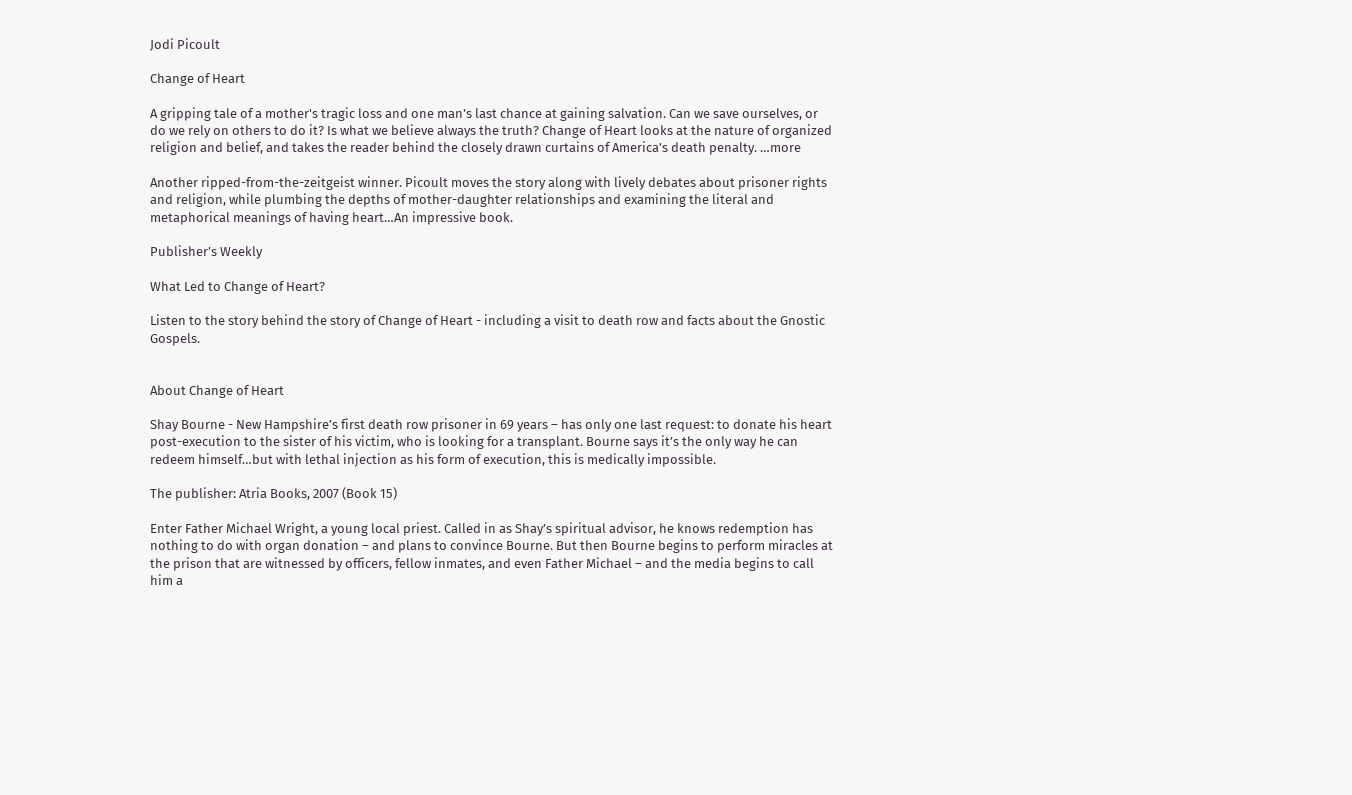Jodi Picoult

Change of Heart

A gripping tale of a mother's tragic loss and one man's last chance at gaining salvation. Can we save ourselves, or do we rely on others to do it? Is what we believe always the truth? Change of Heart looks at the nature of organized religion and belief, and takes the reader behind the closely drawn curtains of America’s death penalty. …more

Another ripped-from-the-zeitgeist winner. Picoult moves the story along with lively debates about prisoner rights and religion, while plumbing the depths of mother-daughter relationships and examining the literal and metaphorical meanings of having heart…An impressive book.

Publisher’s Weekly

What Led to Change of Heart?

Listen to the story behind the story of Change of Heart - including a visit to death row and facts about the Gnostic Gospels.


About Change of Heart

Shay Bourne - New Hampshire’s first death row prisoner in 69 years – has only one last request: to donate his heart post-execution to the sister of his victim, who is looking for a transplant. Bourne says it’s the only way he can redeem himself…but with lethal injection as his form of execution, this is medically impossible.

The publisher: Atria Books, 2007 (Book 15)

Enter Father Michael Wright, a young local priest. Called in as Shay’s spiritual advisor, he knows redemption has nothing to do with organ donation – and plans to convince Bourne. But then Bourne begins to perform miracles at the prison that are witnessed by officers, fellow inmates, and even Father Michael – and the media begins to call him a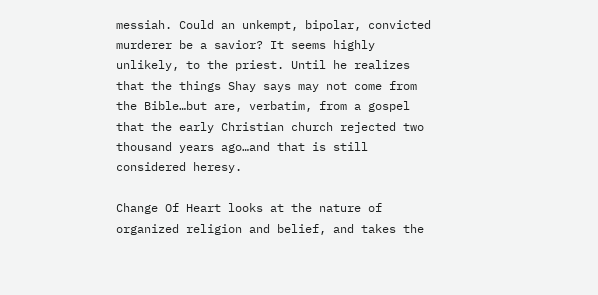messiah. Could an unkempt, bipolar, convicted murderer be a savior? It seems highly unlikely, to the priest. Until he realizes that the things Shay says may not come from the Bible…but are, verbatim, from a gospel that the early Christian church rejected two thousand years ago…and that is still considered heresy.

Change Of Heart looks at the nature of organized religion and belief, and takes the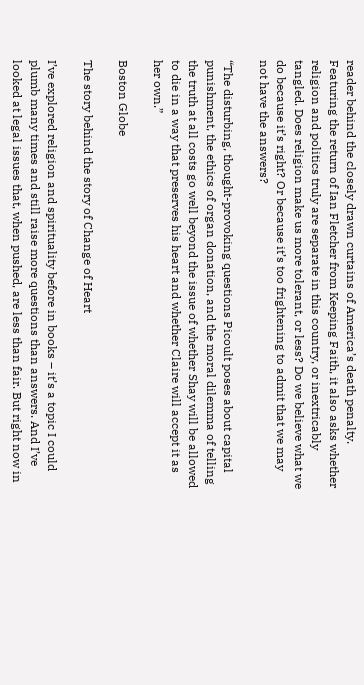reader behind the closely drawn curtains of America’s death penalty. Featuring the return of Ian Fletcher from Keeping Faith, it also asks whether religion and politics truly are separate in this country, or inextricably tangled. Does religion make us more tolerant, or less? Do we believe what we do because it’s right? Or because it’s too frightening to admit that we may not have the answers?

“The disturbing, thought-provoking questions Picoult poses about capital punishment, the ethics of organ donation, and the moral dilemma of telling the truth at all costs go well beyond the issue of whether Shay will be allowed to die in a way that preserves his heart and whether Claire will accept it as her own.”

Boston Globe

The story behind the story of Change of Heart

I’ve explored religion and spirituality before in books – it’s a topic I could plumb many times and still raise more questions than answers. And I’ve looked at legal issues that, when pushed, are less than fair. But right now in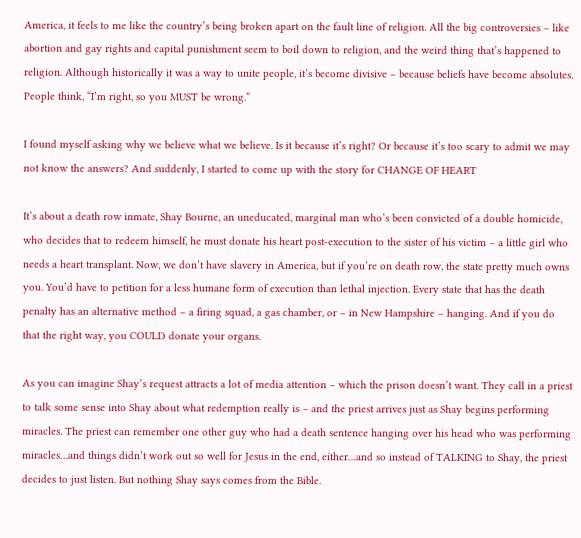America, it feels to me like the country’s being broken apart on the fault line of religion. All the big controversies – like abortion and gay rights and capital punishment seem to boil down to religion, and the weird thing that’s happened to religion. Although historically it was a way to unite people, it’s become divisive – because beliefs have become absolutes. People think, “I’m right, so you MUST be wrong.”

I found myself asking why we believe what we believe. Is it because it’s right? Or because it’s too scary to admit we may not know the answers? And suddenly, I started to come up with the story for CHANGE OF HEART

It’s about a death row inmate, Shay Bourne, an uneducated, marginal man who’s been convicted of a double homicide, who decides that to redeem himself, he must donate his heart post-execution to the sister of his victim – a little girl who needs a heart transplant. Now, we don’t have slavery in America, but if you’re on death row, the state pretty much owns you. You’d have to petition for a less humane form of execution than lethal injection. Every state that has the death penalty has an alternative method – a firing squad, a gas chamber, or – in New Hampshire – hanging. And if you do that the right way, you COULD donate your organs.

As you can imagine Shay’s request attracts a lot of media attention – which the prison doesn’t want. They call in a priest to talk some sense into Shay about what redemption really is – and the priest arrives just as Shay begins performing miracles. The priest can remember one other guy who had a death sentence hanging over his head who was performing miracles…and things didn’t work out so well for Jesus in the end, either…and so instead of TALKING to Shay, the priest decides to just listen. But nothing Shay says comes from the Bible.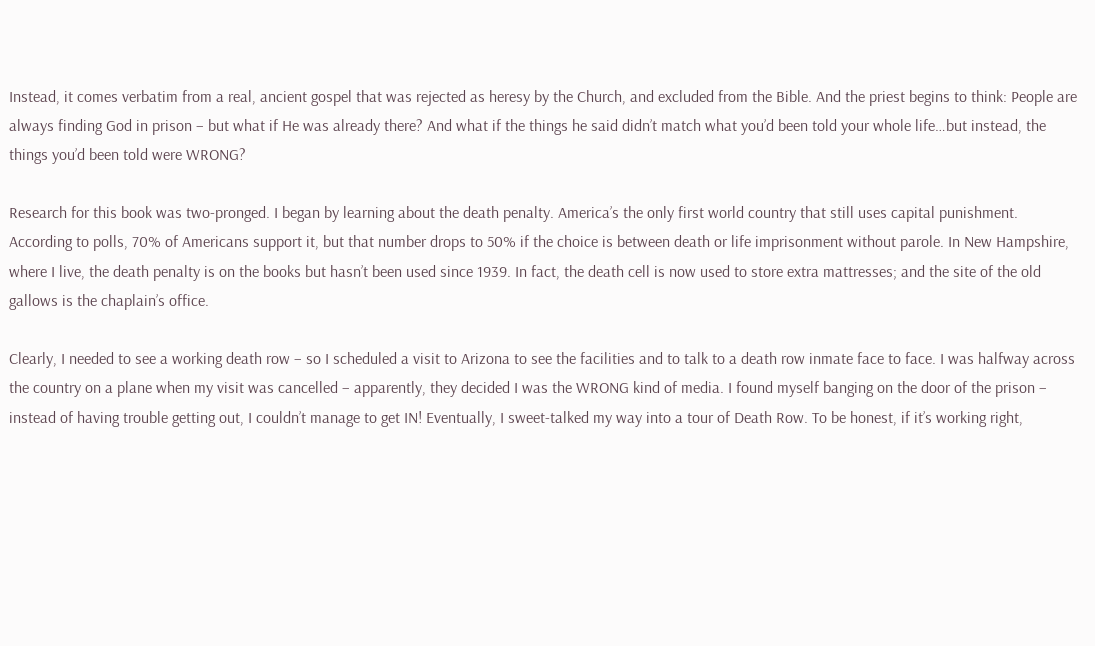Instead, it comes verbatim from a real, ancient gospel that was rejected as heresy by the Church, and excluded from the Bible. And the priest begins to think: People are always finding God in prison – but what if He was already there? And what if the things he said didn’t match what you’d been told your whole life…but instead, the things you’d been told were WRONG?

Research for this book was two-pronged. I began by learning about the death penalty. America’s the only first world country that still uses capital punishment. According to polls, 70% of Americans support it, but that number drops to 50% if the choice is between death or life imprisonment without parole. In New Hampshire, where I live, the death penalty is on the books but hasn’t been used since 1939. In fact, the death cell is now used to store extra mattresses; and the site of the old gallows is the chaplain’s office.

Clearly, I needed to see a working death row – so I scheduled a visit to Arizona to see the facilities and to talk to a death row inmate face to face. I was halfway across the country on a plane when my visit was cancelled – apparently, they decided I was the WRONG kind of media. I found myself banging on the door of the prison – instead of having trouble getting out, I couldn’t manage to get IN! Eventually, I sweet-talked my way into a tour of Death Row. To be honest, if it’s working right,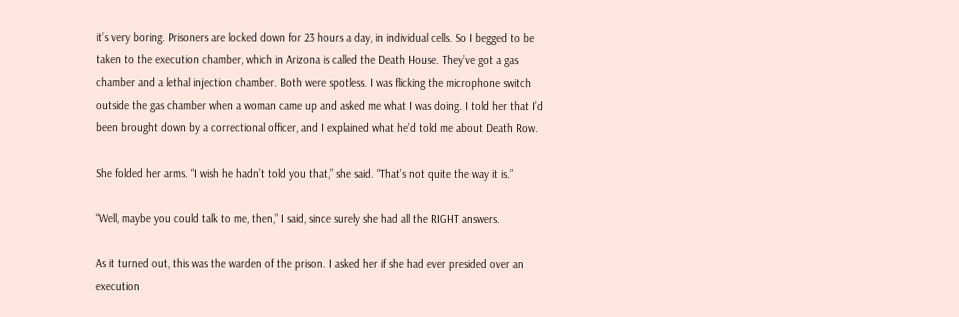it’s very boring. Prisoners are locked down for 23 hours a day, in individual cells. So I begged to be taken to the execution chamber, which in Arizona is called the Death House. They’ve got a gas chamber and a lethal injection chamber. Both were spotless. I was flicking the microphone switch outside the gas chamber when a woman came up and asked me what I was doing. I told her that I’d been brought down by a correctional officer, and I explained what he’d told me about Death Row.

She folded her arms. “I wish he hadn’t told you that,” she said. “That’s not quite the way it is.”

“Well, maybe you could talk to me, then,” I said, since surely she had all the RIGHT answers.

As it turned out, this was the warden of the prison. I asked her if she had ever presided over an execution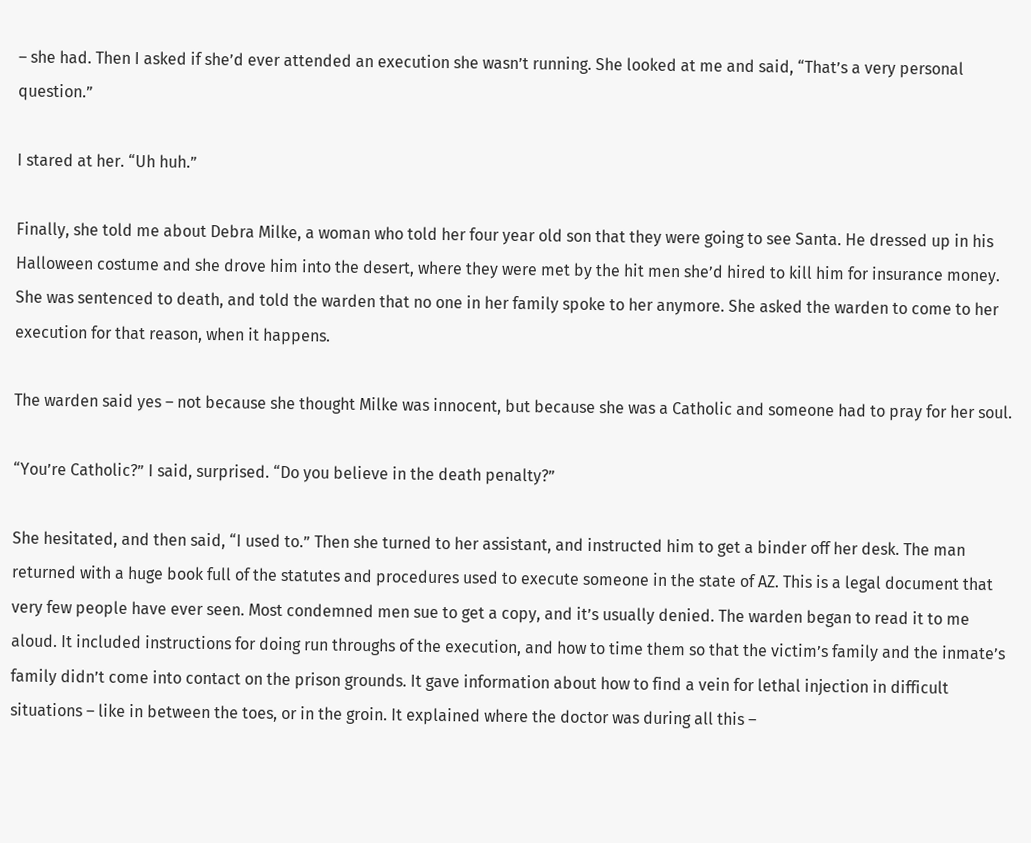– she had. Then I asked if she’d ever attended an execution she wasn’t running. She looked at me and said, “That’s a very personal question.”

I stared at her. “Uh huh.”

Finally, she told me about Debra Milke, a woman who told her four year old son that they were going to see Santa. He dressed up in his Halloween costume and she drove him into the desert, where they were met by the hit men she’d hired to kill him for insurance money. She was sentenced to death, and told the warden that no one in her family spoke to her anymore. She asked the warden to come to her execution for that reason, when it happens.

The warden said yes – not because she thought Milke was innocent, but because she was a Catholic and someone had to pray for her soul.

“You’re Catholic?” I said, surprised. “Do you believe in the death penalty?”

She hesitated, and then said, “I used to.” Then she turned to her assistant, and instructed him to get a binder off her desk. The man returned with a huge book full of the statutes and procedures used to execute someone in the state of AZ. This is a legal document that very few people have ever seen. Most condemned men sue to get a copy, and it’s usually denied. The warden began to read it to me aloud. It included instructions for doing run throughs of the execution, and how to time them so that the victim’s family and the inmate’s family didn’t come into contact on the prison grounds. It gave information about how to find a vein for lethal injection in difficult situations – like in between the toes, or in the groin. It explained where the doctor was during all this –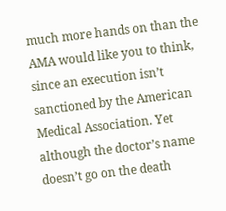much more hands on than the AMA would like you to think, since an execution isn’t sanctioned by the American Medical Association. Yet although the doctor’s name doesn’t go on the death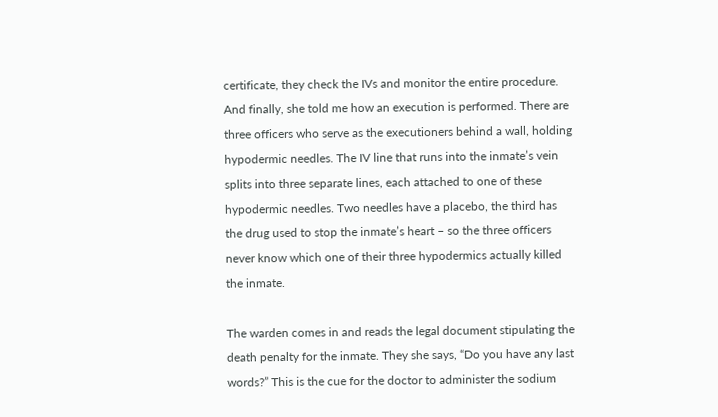certificate, they check the IVs and monitor the entire procedure. And finally, she told me how an execution is performed. There are three officers who serve as the executioners behind a wall, holding hypodermic needles. The IV line that runs into the inmate’s vein splits into three separate lines, each attached to one of these hypodermic needles. Two needles have a placebo, the third has the drug used to stop the inmate’s heart – so the three officers never know which one of their three hypodermics actually killed the inmate.

The warden comes in and reads the legal document stipulating the death penalty for the inmate. They she says, “Do you have any last words?” This is the cue for the doctor to administer the sodium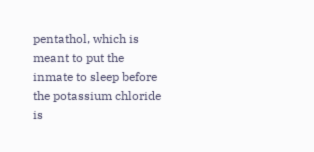pentathol, which is meant to put the inmate to sleep before the potassium chloride is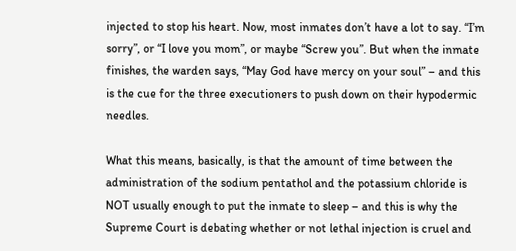injected to stop his heart. Now, most inmates don’t have a lot to say. “I’m sorry”, or “I love you mom”, or maybe “Screw you”. But when the inmate finishes, the warden says, “May God have mercy on your soul” – and this is the cue for the three executioners to push down on their hypodermic needles.

What this means, basically, is that the amount of time between the administration of the sodium pentathol and the potassium chloride is NOT usually enough to put the inmate to sleep – and this is why the Supreme Court is debating whether or not lethal injection is cruel and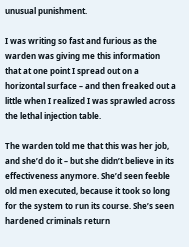unusual punishment.

I was writing so fast and furious as the warden was giving me this information that at one point I spread out on a horizontal surface – and then freaked out a little when I realized I was sprawled across the lethal injection table.

The warden told me that this was her job, and she’d do it – but she didn’t believe in its effectiveness anymore. She’d seen feeble old men executed, because it took so long for the system to run its course. She’s seen hardened criminals return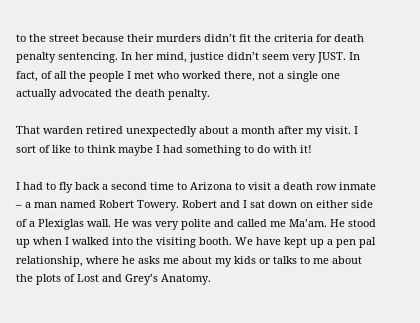to the street because their murders didn’t fit the criteria for death penalty sentencing. In her mind, justice didn’t seem very JUST. In fact, of all the people I met who worked there, not a single one actually advocated the death penalty.

That warden retired unexpectedly about a month after my visit. I sort of like to think maybe I had something to do with it!

I had to fly back a second time to Arizona to visit a death row inmate – a man named Robert Towery. Robert and I sat down on either side of a Plexiglas wall. He was very polite and called me Ma’am. He stood up when I walked into the visiting booth. We have kept up a pen pal relationship, where he asks me about my kids or talks to me about the plots of Lost and Grey’s Anatomy.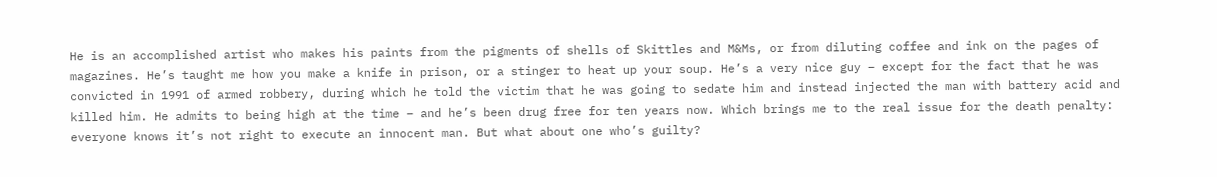He is an accomplished artist who makes his paints from the pigments of shells of Skittles and M&Ms, or from diluting coffee and ink on the pages of magazines. He’s taught me how you make a knife in prison, or a stinger to heat up your soup. He’s a very nice guy – except for the fact that he was convicted in 1991 of armed robbery, during which he told the victim that he was going to sedate him and instead injected the man with battery acid and killed him. He admits to being high at the time – and he’s been drug free for ten years now. Which brings me to the real issue for the death penalty: everyone knows it’s not right to execute an innocent man. But what about one who’s guilty?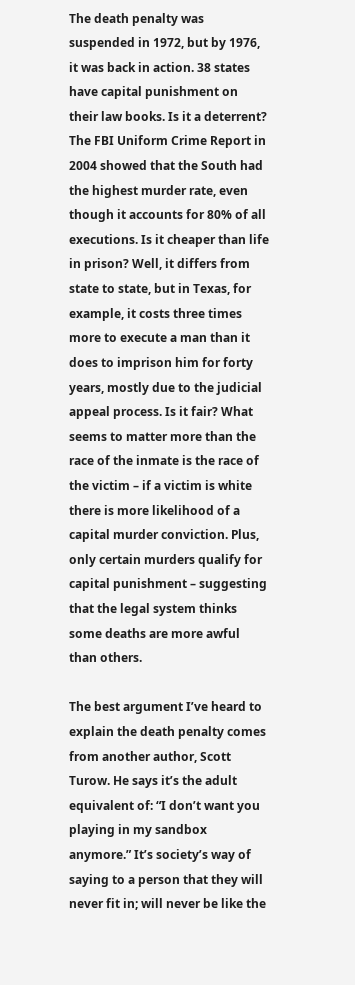The death penalty was suspended in 1972, but by 1976, it was back in action. 38 states have capital punishment on their law books. Is it a deterrent? The FBI Uniform Crime Report in 2004 showed that the South had the highest murder rate, even though it accounts for 80% of all executions. Is it cheaper than life in prison? Well, it differs from state to state, but in Texas, for example, it costs three times more to execute a man than it does to imprison him for forty years, mostly due to the judicial appeal process. Is it fair? What seems to matter more than the race of the inmate is the race of the victim – if a victim is white there is more likelihood of a capital murder conviction. Plus, only certain murders qualify for capital punishment – suggesting that the legal system thinks some deaths are more awful than others.

The best argument I’ve heard to explain the death penalty comes from another author, Scott Turow. He says it’s the adult equivalent of: “I don’t want you playing in my sandbox anymore.” It’s society’s way of saying to a person that they will never fit in; will never be like the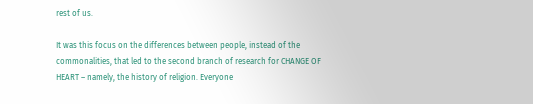rest of us.

It was this focus on the differences between people, instead of the commonalities, that led to the second branch of research for CHANGE OF HEART – namely, the history of religion. Everyone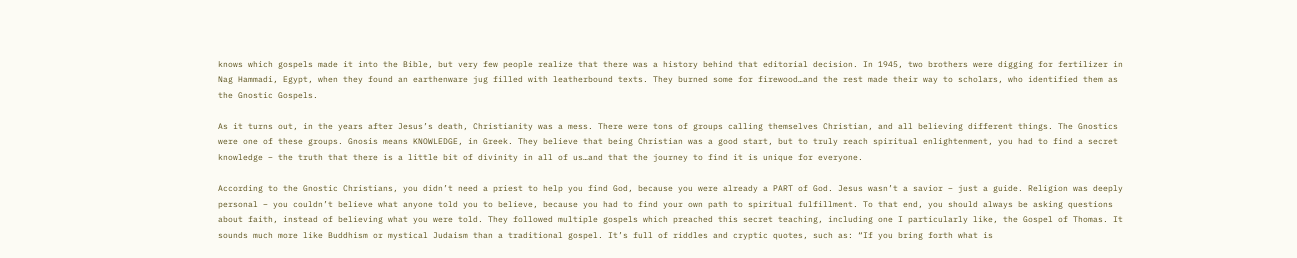knows which gospels made it into the Bible, but very few people realize that there was a history behind that editorial decision. In 1945, two brothers were digging for fertilizer in Nag Hammadi, Egypt, when they found an earthenware jug filled with leatherbound texts. They burned some for firewood…and the rest made their way to scholars, who identified them as the Gnostic Gospels.

As it turns out, in the years after Jesus’s death, Christianity was a mess. There were tons of groups calling themselves Christian, and all believing different things. The Gnostics were one of these groups. Gnosis means KNOWLEDGE, in Greek. They believe that being Christian was a good start, but to truly reach spiritual enlightenment, you had to find a secret knowledge – the truth that there is a little bit of divinity in all of us…and that the journey to find it is unique for everyone.

According to the Gnostic Christians, you didn’t need a priest to help you find God, because you were already a PART of God. Jesus wasn’t a savior – just a guide. Religion was deeply personal – you couldn’t believe what anyone told you to believe, because you had to find your own path to spiritual fulfillment. To that end, you should always be asking questions about faith, instead of believing what you were told. They followed multiple gospels which preached this secret teaching, including one I particularly like, the Gospel of Thomas. It sounds much more like Buddhism or mystical Judaism than a traditional gospel. It’s full of riddles and cryptic quotes, such as: “If you bring forth what is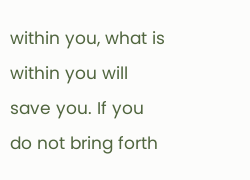within you, what is within you will save you. If you do not bring forth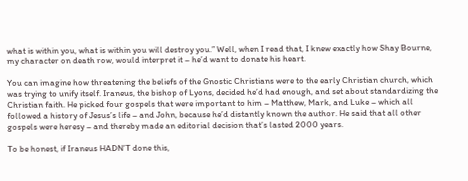what is within you, what is within you will destroy you.” Well, when I read that, I knew exactly how Shay Bourne, my character on death row, would interpret it – he’d want to donate his heart.

You can imagine how threatening the beliefs of the Gnostic Christians were to the early Christian church, which was trying to unify itself. Iraneus, the bishop of Lyons, decided he’d had enough, and set about standardizing the Christian faith. He picked four gospels that were important to him – Matthew, Mark, and Luke – which all followed a history of Jesus’s life – and John, because he’d distantly known the author. He said that all other gospels were heresy – and thereby made an editorial decision that’s lasted 2000 years.

To be honest, if Iraneus HADN’T done this,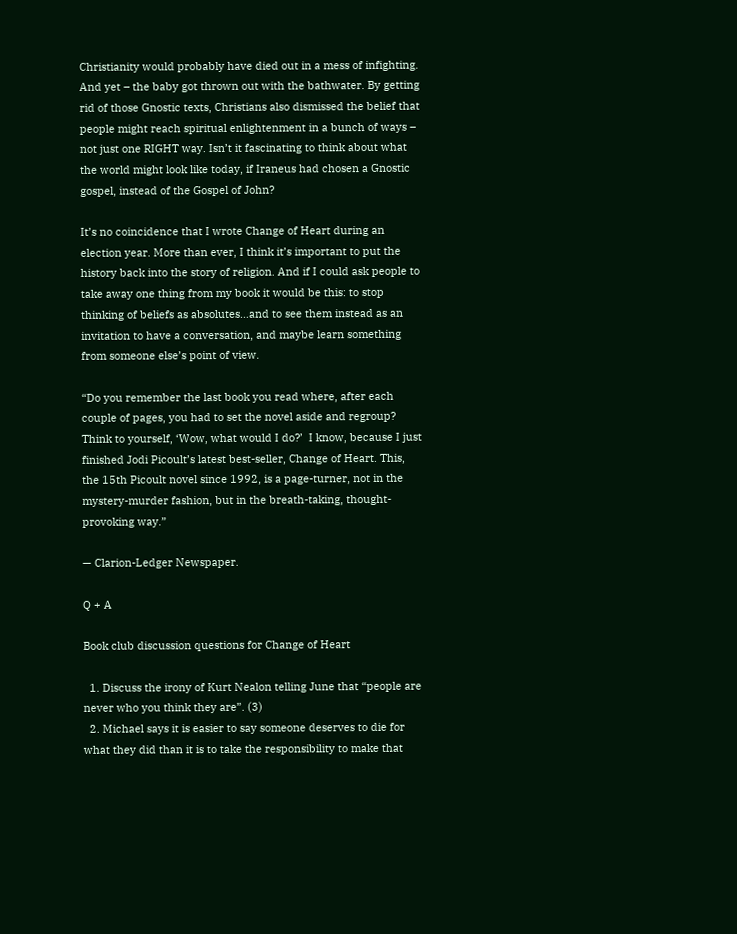Christianity would probably have died out in a mess of infighting. And yet – the baby got thrown out with the bathwater. By getting rid of those Gnostic texts, Christians also dismissed the belief that people might reach spiritual enlightenment in a bunch of ways – not just one RIGHT way. Isn’t it fascinating to think about what the world might look like today, if Iraneus had chosen a Gnostic gospel, instead of the Gospel of John?

It’s no coincidence that I wrote Change of Heart during an election year. More than ever, I think it’s important to put the history back into the story of religion. And if I could ask people to take away one thing from my book it would be this: to stop thinking of beliefs as absolutes…and to see them instead as an invitation to have a conversation, and maybe learn something from someone else’s point of view.

“Do you remember the last book you read where, after each couple of pages, you had to set the novel aside and regroup? Think to yourself, ‘Wow, what would I do?’  I know, because I just finished Jodi Picoult’s latest best-seller, Change of Heart. This, the 15th Picoult novel since 1992, is a page-turner, not in the mystery-murder fashion, but in the breath-taking, thought-provoking way.”

— Clarion-Ledger Newspaper.

Q + A

Book club discussion questions for Change of Heart

  1. Discuss the irony of Kurt Nealon telling June that “people are never who you think they are”. (3)
  2. Michael says it is easier to say someone deserves to die for what they did than it is to take the responsibility to make that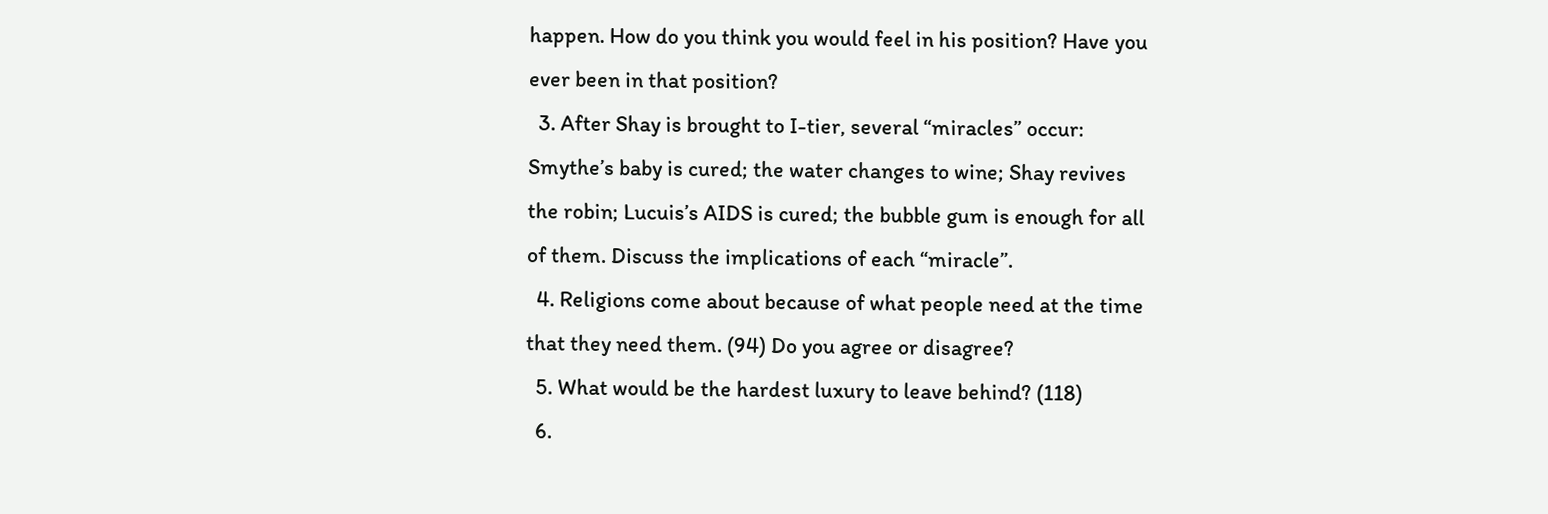happen. How do you think you would feel in his position? Have you ever been in that position?
  3. After Shay is brought to I-tier, several “miracles” occur: Smythe’s baby is cured; the water changes to wine; Shay revives the robin; Lucuis’s AIDS is cured; the bubble gum is enough for all of them. Discuss the implications of each “miracle”.
  4. Religions come about because of what people need at the time that they need them. (94) Do you agree or disagree?
  5. What would be the hardest luxury to leave behind? (118)
  6.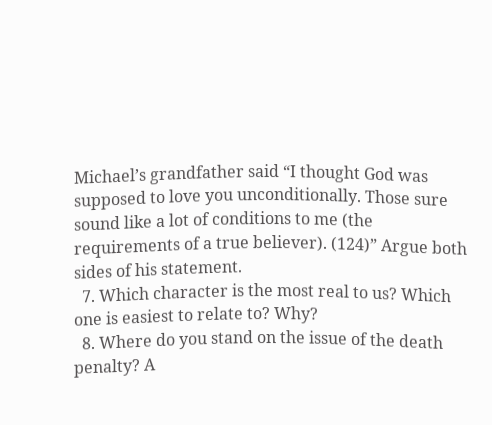Michael’s grandfather said “I thought God was supposed to love you unconditionally. Those sure sound like a lot of conditions to me (the requirements of a true believer). (124)” Argue both sides of his statement.
  7. Which character is the most real to us? Which one is easiest to relate to? Why?
  8. Where do you stand on the issue of the death penalty? A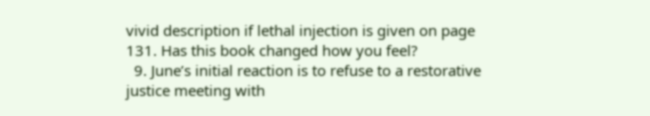vivid description if lethal injection is given on page 131. Has this book changed how you feel?
  9. June’s initial reaction is to refuse to a restorative justice meeting with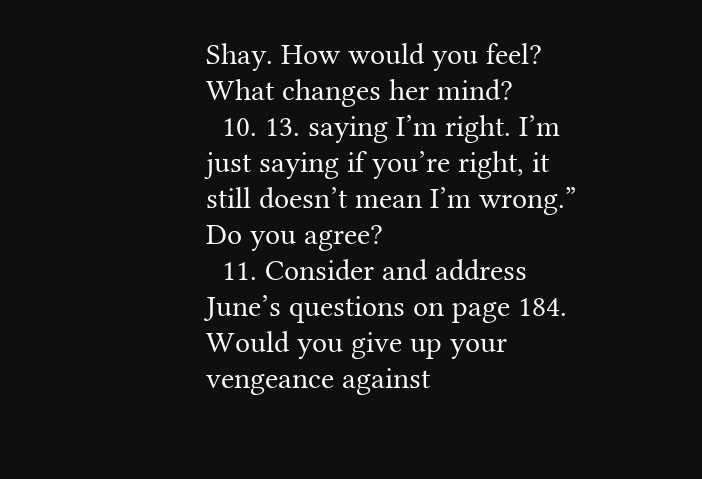Shay. How would you feel? What changes her mind?
  10. 13. saying I’m right. I’m just saying if you’re right, it still doesn’t mean I’m wrong.” Do you agree?
  11. Consider and address June’s questions on page 184. Would you give up your vengeance against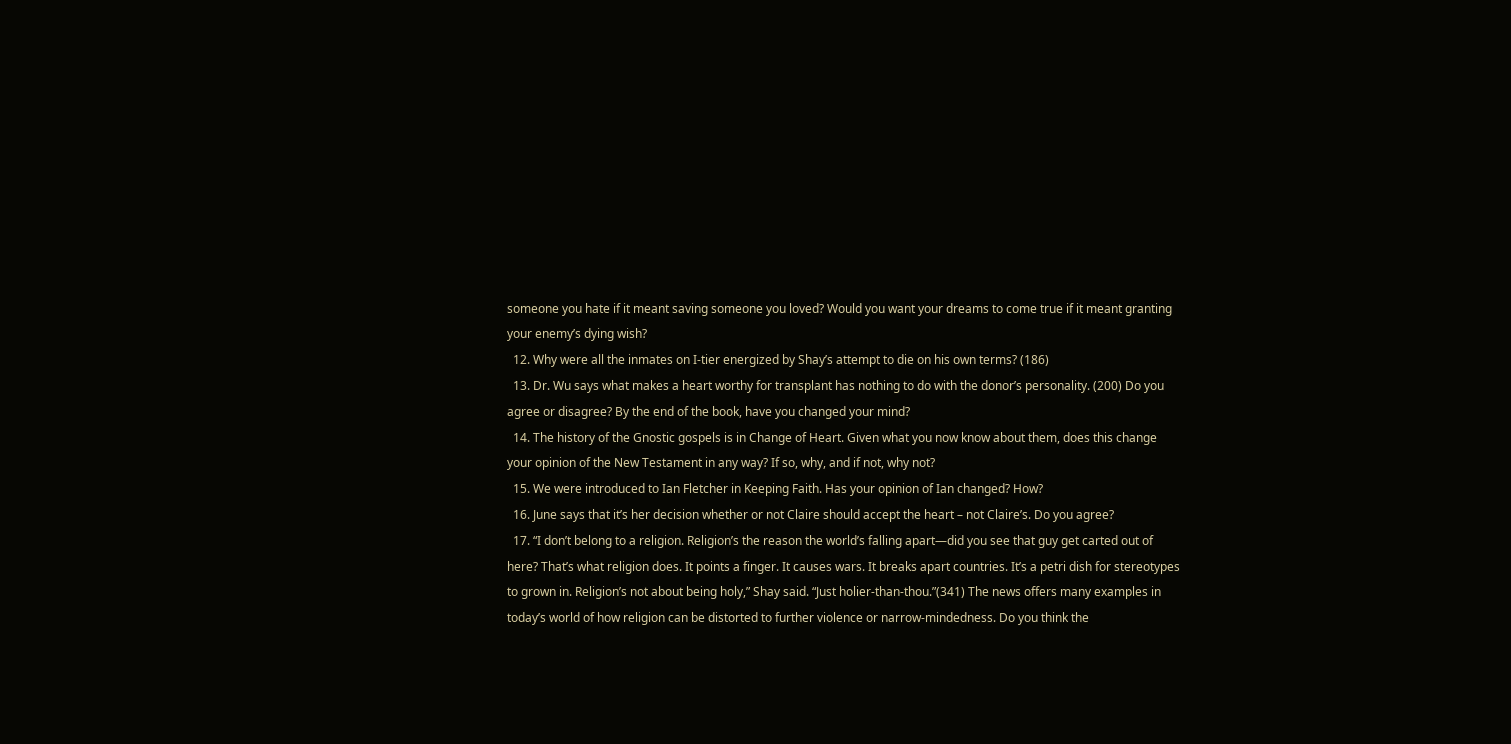someone you hate if it meant saving someone you loved? Would you want your dreams to come true if it meant granting your enemy’s dying wish?
  12. Why were all the inmates on I-tier energized by Shay’s attempt to die on his own terms? (186)
  13. Dr. Wu says what makes a heart worthy for transplant has nothing to do with the donor’s personality. (200) Do you agree or disagree? By the end of the book, have you changed your mind?
  14. The history of the Gnostic gospels is in Change of Heart. Given what you now know about them, does this change your opinion of the New Testament in any way? If so, why, and if not, why not?
  15. We were introduced to Ian Fletcher in Keeping Faith. Has your opinion of Ian changed? How?
  16. June says that it’s her decision whether or not Claire should accept the heart – not Claire’s. Do you agree?
  17. “I don’t belong to a religion. Religion’s the reason the world’s falling apart—did you see that guy get carted out of here? That’s what religion does. It points a finger. It causes wars. It breaks apart countries. It’s a petri dish for stereotypes to grown in. Religion’s not about being holy,” Shay said. “Just holier-than-thou.”(341) The news offers many examples in today’s world of how religion can be distorted to further violence or narrow-mindedness. Do you think the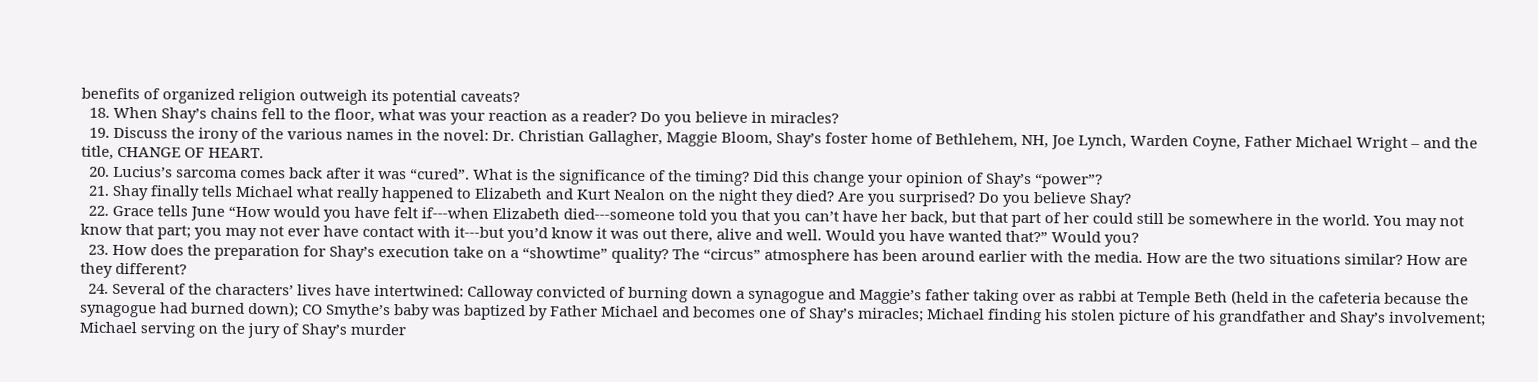benefits of organized religion outweigh its potential caveats?
  18. When Shay’s chains fell to the floor, what was your reaction as a reader? Do you believe in miracles?
  19. Discuss the irony of the various names in the novel: Dr. Christian Gallagher, Maggie Bloom, Shay’s foster home of Bethlehem, NH, Joe Lynch, Warden Coyne, Father Michael Wright – and the title, CHANGE OF HEART.
  20. Lucius’s sarcoma comes back after it was “cured”. What is the significance of the timing? Did this change your opinion of Shay’s “power”?
  21. Shay finally tells Michael what really happened to Elizabeth and Kurt Nealon on the night they died? Are you surprised? Do you believe Shay?
  22. Grace tells June “How would you have felt if---when Elizabeth died---someone told you that you can’t have her back, but that part of her could still be somewhere in the world. You may not know that part; you may not ever have contact with it---but you’d know it was out there, alive and well. Would you have wanted that?” Would you?
  23. How does the preparation for Shay’s execution take on a “showtime” quality? The “circus” atmosphere has been around earlier with the media. How are the two situations similar? How are they different?
  24. Several of the characters’ lives have intertwined: Calloway convicted of burning down a synagogue and Maggie’s father taking over as rabbi at Temple Beth (held in the cafeteria because the synagogue had burned down); CO Smythe’s baby was baptized by Father Michael and becomes one of Shay’s miracles; Michael finding his stolen picture of his grandfather and Shay’s involvement; Michael serving on the jury of Shay’s murder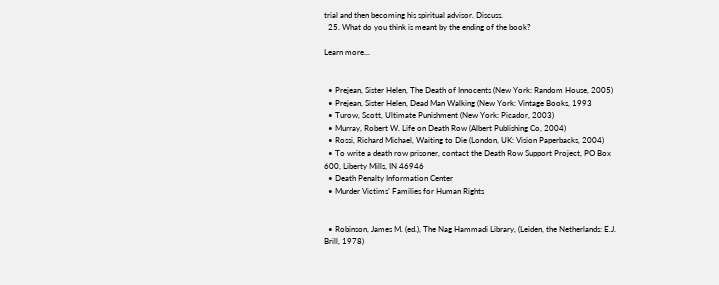trial and then becoming his spiritual advisor. Discuss.
  25. What do you think is meant by the ending of the book?

Learn more…


  • Prejean, Sister Helen, The Death of Innocents (New York: Random House, 2005)
  • Prejean, Sister Helen, Dead Man Walking (New York: Vintage Books, 1993
  • Turow, Scott, Ultimate Punishment (New York: Picador, 2003)
  • Murray, Robert W. Life on Death Row (Albert Publishing Co, 2004)
  • Rossi, Richard Michael, Waiting to Die (London, UK: Vision Paperbacks, 2004)
  • To write a death row prisoner, contact the Death Row Support Project, PO Box 600, Liberty Mills, IN 46946
  • Death Penalty Information Center
  • Murder Victims’ Families for Human Rights


  • Robinson, James M. (ed.), The Nag Hammadi Library, (Leiden, the Netherlands: E.J. Brill, 1978)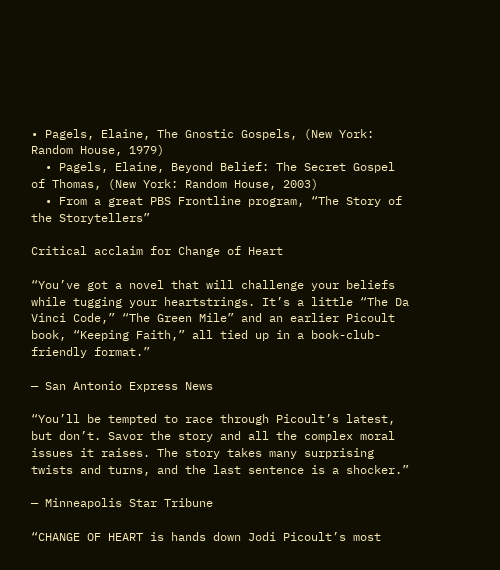• Pagels, Elaine, The Gnostic Gospels, (New York: Random House, 1979)
  • Pagels, Elaine, Beyond Belief: The Secret Gospel of Thomas, (New York: Random House, 2003)
  • From a great PBS Frontline program, “The Story of the Storytellers”

Critical acclaim for Change of Heart

“You’ve got a novel that will challenge your beliefs while tugging your heartstrings. It’s a little “The Da Vinci Code,” “The Green Mile” and an earlier Picoult book, “Keeping Faith,” all tied up in a book-club-friendly format.”

— San Antonio Express News

“You’ll be tempted to race through Picoult’s latest, but don’t. Savor the story and all the complex moral issues it raises. The story takes many surprising twists and turns, and the last sentence is a shocker.”

— Minneapolis Star Tribune

“CHANGE OF HEART is hands down Jodi Picoult’s most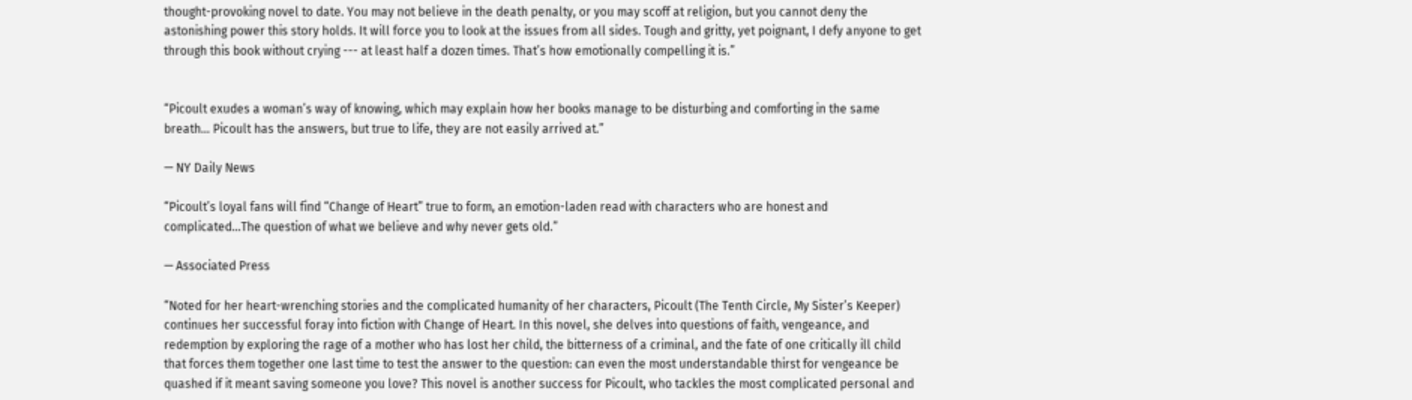thought-provoking novel to date. You may not believe in the death penalty, or you may scoff at religion, but you cannot deny the astonishing power this story holds. It will force you to look at the issues from all sides. Tough and gritty, yet poignant, I defy anyone to get through this book without crying --- at least half a dozen times. That’s how emotionally compelling it is.”


“Picoult exudes a woman’s way of knowing, which may explain how her books manage to be disturbing and comforting in the same breath… Picoult has the answers, but true to life, they are not easily arrived at.”

— NY Daily News

“Picoult’s loyal fans will find “Change of Heart” true to form, an emotion-laden read with characters who are honest and complicated...The question of what we believe and why never gets old.”

— Associated Press

“Noted for her heart-wrenching stories and the complicated humanity of her characters, Picoult (The Tenth Circle, My Sister’s Keeper) continues her successful foray into fiction with Change of Heart. In this novel, she delves into questions of faith, vengeance, and redemption by exploring the rage of a mother who has lost her child, the bitterness of a criminal, and the fate of one critically ill child that forces them together one last time to test the answer to the question: can even the most understandable thirst for vengeance be quashed if it meant saving someone you love? This novel is another success for Picoult, who tackles the most complicated personal and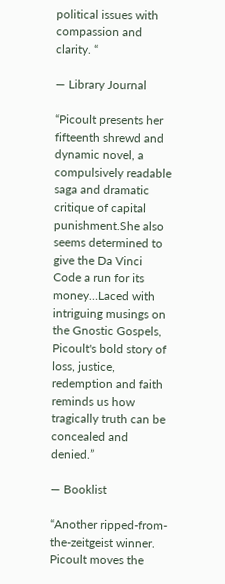political issues with compassion and clarity. “

— Library Journal

“Picoult presents her fifteenth shrewd and dynamic novel, a compulsively readable saga and dramatic critique of capital punishment.She also seems determined to give the Da Vinci Code a run for its money…Laced with intriguing musings on the Gnostic Gospels, Picoult's bold story of loss, justice, redemption and faith reminds us how tragically truth can be concealed and denied.”

— Booklist

“Another ripped-from-the-zeitgeist winner. Picoult moves the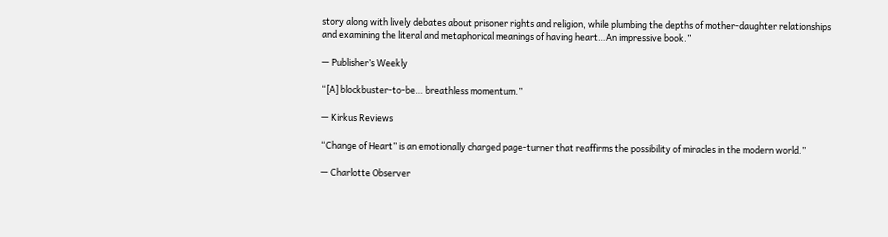story along with lively debates about prisoner rights and religion, while plumbing the depths of mother-daughter relationships and examining the literal and metaphorical meanings of having heart…An impressive book.”

— Publisher’s Weekly

“[A] blockbuster-to-be… breathless momentum.”

— Kirkus Reviews

“Change of Heart” is an emotionally charged page-turner that reaffirms the possibility of miracles in the modern world.”

— Charlotte Observer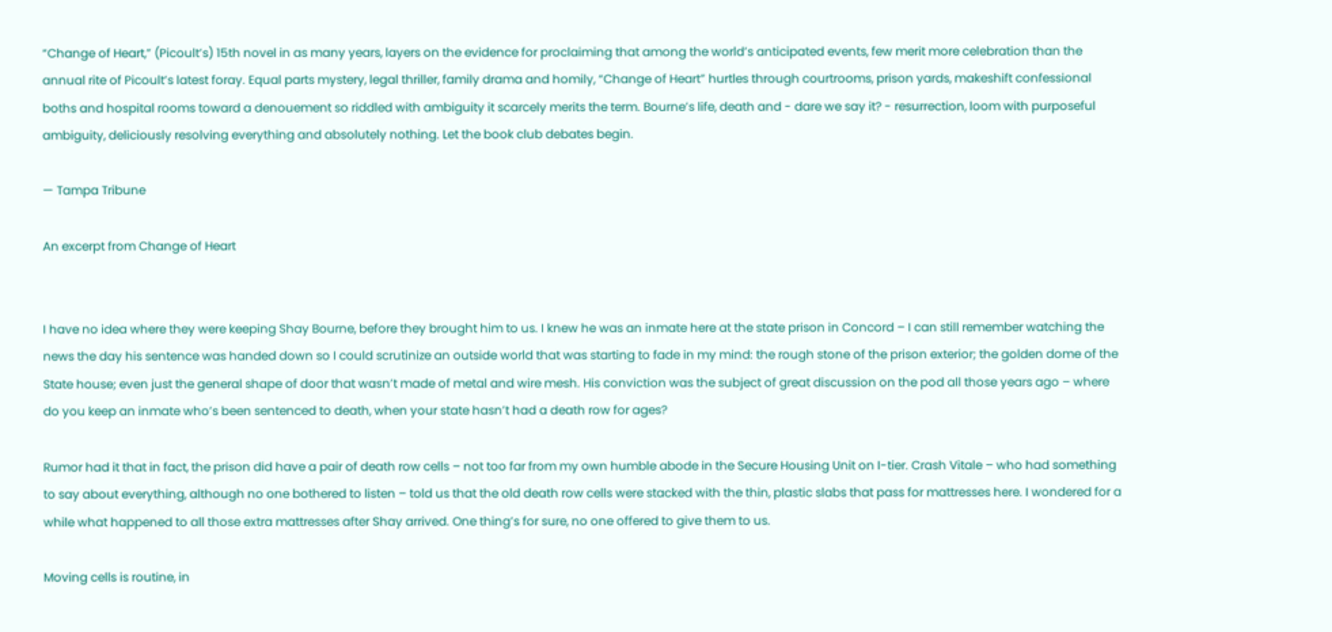“Change of Heart,” (Picoult’s) 15th novel in as many years, layers on the evidence for proclaiming that among the world’s anticipated events, few merit more celebration than the annual rite of Picoult’s latest foray. Equal parts mystery, legal thriller, family drama and homily, “Change of Heart” hurtles through courtrooms, prison yards, makeshift confessional boths and hospital rooms toward a denouement so riddled with ambiguity it scarcely merits the term. Bourne’s life, death and - dare we say it? - resurrection, loom with purposeful ambiguity, deliciously resolving everything and absolutely nothing. Let the book club debates begin.

— Tampa Tribune

An excerpt from Change of Heart


I have no idea where they were keeping Shay Bourne, before they brought him to us. I knew he was an inmate here at the state prison in Concord – I can still remember watching the news the day his sentence was handed down so I could scrutinize an outside world that was starting to fade in my mind: the rough stone of the prison exterior; the golden dome of the State house; even just the general shape of door that wasn’t made of metal and wire mesh. His conviction was the subject of great discussion on the pod all those years ago – where do you keep an inmate who’s been sentenced to death, when your state hasn’t had a death row for ages?

Rumor had it that in fact, the prison did have a pair of death row cells – not too far from my own humble abode in the Secure Housing Unit on I-tier. Crash Vitale – who had something to say about everything, although no one bothered to listen – told us that the old death row cells were stacked with the thin, plastic slabs that pass for mattresses here. I wondered for a while what happened to all those extra mattresses after Shay arrived. One thing’s for sure, no one offered to give them to us.

Moving cells is routine, in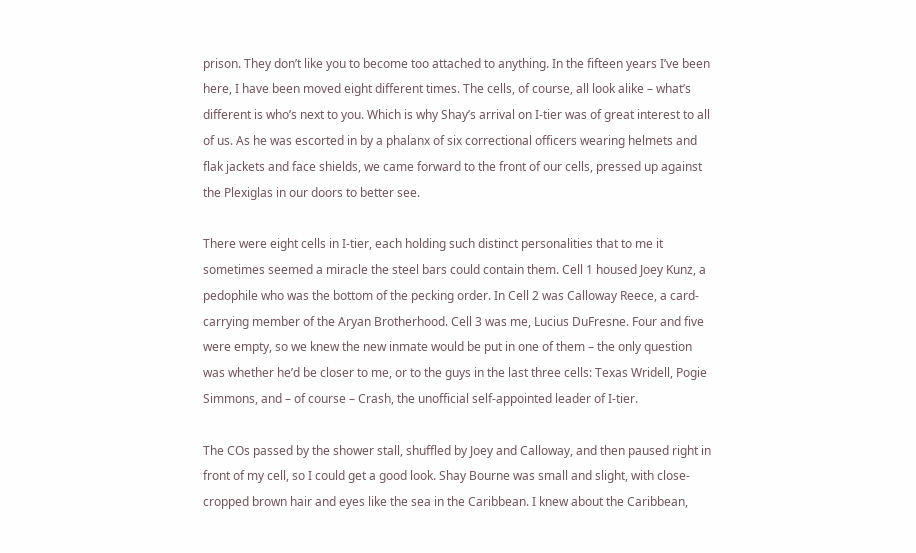prison. They don’t like you to become too attached to anything. In the fifteen years I’ve been here, I have been moved eight different times. The cells, of course, all look alike – what’s different is who’s next to you. Which is why Shay’s arrival on I-tier was of great interest to all of us. As he was escorted in by a phalanx of six correctional officers wearing helmets and flak jackets and face shields, we came forward to the front of our cells, pressed up against the Plexiglas in our doors to better see.

There were eight cells in I-tier, each holding such distinct personalities that to me it sometimes seemed a miracle the steel bars could contain them. Cell 1 housed Joey Kunz, a pedophile who was the bottom of the pecking order. In Cell 2 was Calloway Reece, a card-carrying member of the Aryan Brotherhood. Cell 3 was me, Lucius DuFresne. Four and five were empty, so we knew the new inmate would be put in one of them – the only question was whether he’d be closer to me, or to the guys in the last three cells: Texas Wridell, Pogie Simmons, and – of course – Crash, the unofficial self-appointed leader of I-tier.

The COs passed by the shower stall, shuffled by Joey and Calloway, and then paused right in front of my cell, so I could get a good look. Shay Bourne was small and slight, with close-cropped brown hair and eyes like the sea in the Caribbean. I knew about the Caribbean,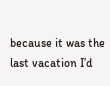because it was the last vacation I’d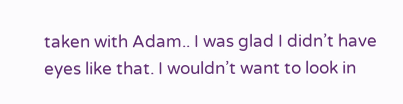taken with Adam.. I was glad I didn’t have eyes like that. I wouldn’t want to look in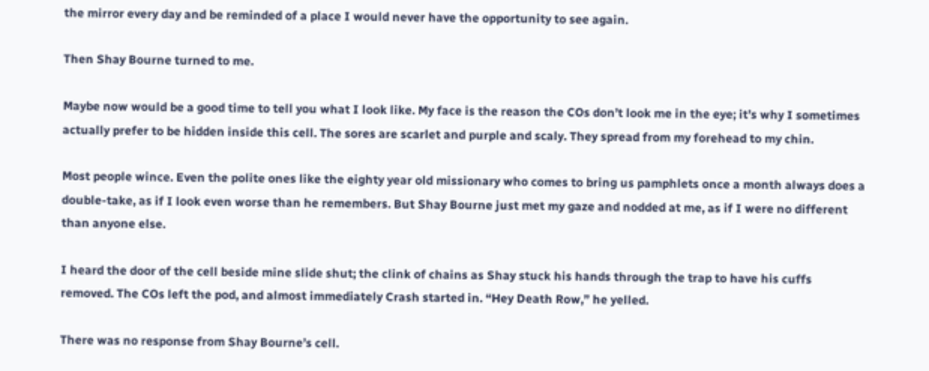the mirror every day and be reminded of a place I would never have the opportunity to see again.

Then Shay Bourne turned to me.

Maybe now would be a good time to tell you what I look like. My face is the reason the COs don’t look me in the eye; it’s why I sometimes actually prefer to be hidden inside this cell. The sores are scarlet and purple and scaly. They spread from my forehead to my chin.

Most people wince. Even the polite ones like the eighty year old missionary who comes to bring us pamphlets once a month always does a double-take, as if I look even worse than he remembers. But Shay Bourne just met my gaze and nodded at me, as if I were no different than anyone else.

I heard the door of the cell beside mine slide shut; the clink of chains as Shay stuck his hands through the trap to have his cuffs removed. The COs left the pod, and almost immediately Crash started in. “Hey Death Row,” he yelled.

There was no response from Shay Bourne’s cell.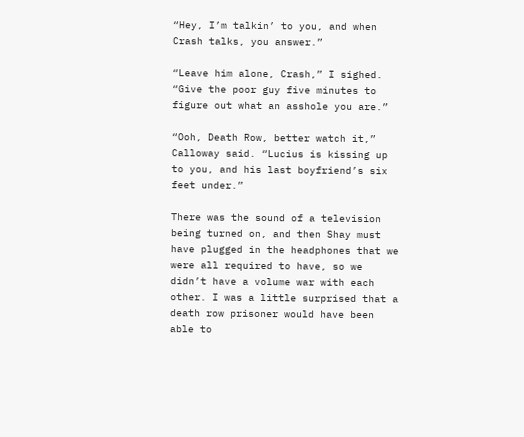“Hey, I’m talkin’ to you, and when Crash talks, you answer.”

“Leave him alone, Crash,” I sighed. “Give the poor guy five minutes to figure out what an asshole you are.”

“Ooh, Death Row, better watch it,” Calloway said. “Lucius is kissing up to you, and his last boyfriend’s six feet under.”

There was the sound of a television being turned on, and then Shay must have plugged in the headphones that we were all required to have, so we didn’t have a volume war with each other. I was a little surprised that a death row prisoner would have been able to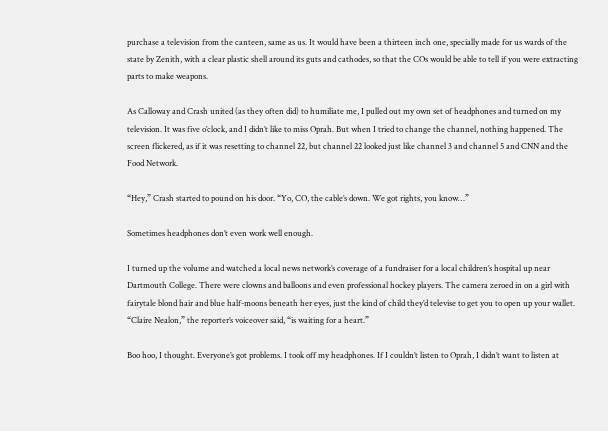purchase a television from the canteen, same as us. It would have been a thirteen inch one, specially made for us wards of the state by Zenith, with a clear plastic shell around its guts and cathodes, so that the COs would be able to tell if you were extracting parts to make weapons.

As Calloway and Crash united (as they often did) to humiliate me, I pulled out my own set of headphones and turned on my television. It was five o’clock, and I didn’t like to miss Oprah. But when I tried to change the channel, nothing happened. The screen flickered, as if it was resetting to channel 22, but channel 22 looked just like channel 3 and channel 5 and CNN and the Food Network.

“Hey,” Crash started to pound on his door. “Yo, CO, the cable’s down. We got rights, you know…”

Sometimes headphones don’t even work well enough.

I turned up the volume and watched a local news network’s coverage of a fundraiser for a local children’s hospital up near Dartmouth College. There were clowns and balloons and even professional hockey players. The camera zeroed in on a girl with fairytale blond hair and blue half-moons beneath her eyes, just the kind of child they’d televise to get you to open up your wallet. “Claire Nealon,” the reporter’s voiceover said, “is waiting for a heart.”

Boo hoo, I thought. Everyone’s got problems. I took off my headphones. If I couldn’t listen to Oprah, I didn’t want to listen at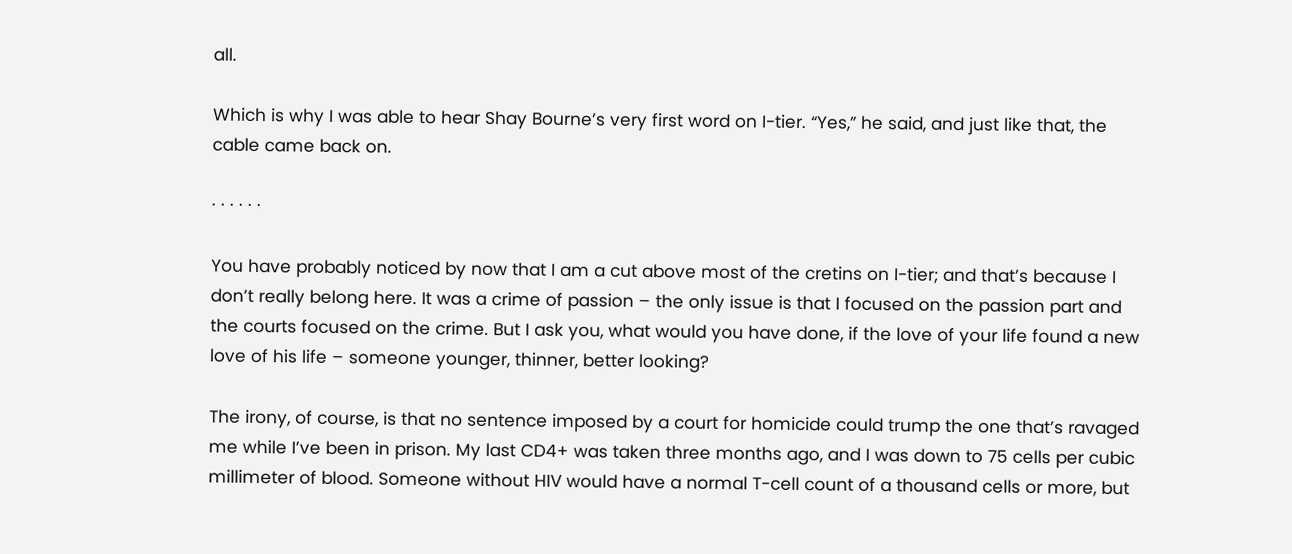all.

Which is why I was able to hear Shay Bourne’s very first word on I-tier. “Yes,” he said, and just like that, the cable came back on.

· · · · · ·

You have probably noticed by now that I am a cut above most of the cretins on I-tier; and that’s because I don’t really belong here. It was a crime of passion – the only issue is that I focused on the passion part and the courts focused on the crime. But I ask you, what would you have done, if the love of your life found a new love of his life – someone younger, thinner, better looking?

The irony, of course, is that no sentence imposed by a court for homicide could trump the one that’s ravaged me while I’ve been in prison. My last CD4+ was taken three months ago, and I was down to 75 cells per cubic millimeter of blood. Someone without HIV would have a normal T-cell count of a thousand cells or more, but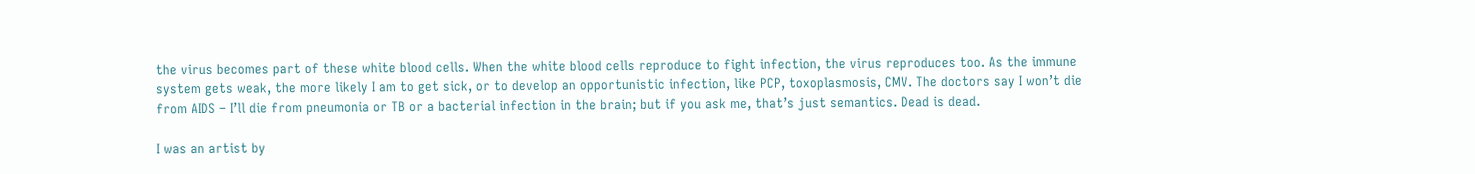the virus becomes part of these white blood cells. When the white blood cells reproduce to fight infection, the virus reproduces too. As the immune system gets weak, the more likely I am to get sick, or to develop an opportunistic infection, like PCP, toxoplasmosis, CMV. The doctors say I won’t die from AIDS – I’ll die from pneumonia or TB or a bacterial infection in the brain; but if you ask me, that’s just semantics. Dead is dead.

I was an artist by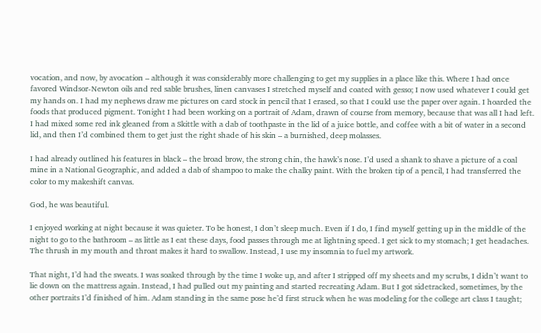vocation, and now, by avocation – although it was considerably more challenging to get my supplies in a place like this. Where I had once favored Windsor-Newton oils and red sable brushes, linen canvases I stretched myself and coated with gesso; I now used whatever I could get my hands on. I had my nephews draw me pictures on card stock in pencil that I erased, so that I could use the paper over again. I hoarded the foods that produced pigment. Tonight I had been working on a portrait of Adam, drawn of course from memory, because that was all I had left. I had mixed some red ink gleaned from a Skittle with a dab of toothpaste in the lid of a juice bottle, and coffee with a bit of water in a second lid, and then I’d combined them to get just the right shade of his skin – a burnished, deep molasses.

I had already outlined his features in black – the broad brow, the strong chin, the hawk’s nose. I’d used a shank to shave a picture of a coal mine in a National Geographic, and added a dab of shampoo to make the chalky paint. With the broken tip of a pencil, I had transferred the color to my makeshift canvas.

God, he was beautiful.

I enjoyed working at night because it was quieter. To be honest, I don’t sleep much. Even if I do, I find myself getting up in the middle of the night to go to the bathroom – as little as I eat these days, food passes through me at lightning speed. I get sick to my stomach; I get headaches. The thrush in my mouth and throat makes it hard to swallow. Instead, I use my insomnia to fuel my artwork.

That night, I’d had the sweats. I was soaked through by the time I woke up, and after I stripped off my sheets and my scrubs, I didn’t want to lie down on the mattress again. Instead, I had pulled out my painting and started recreating Adam. But I got sidetracked, sometimes, by the other portraits I’d finished of him. Adam standing in the same pose he’d first struck when he was modeling for the college art class I taught;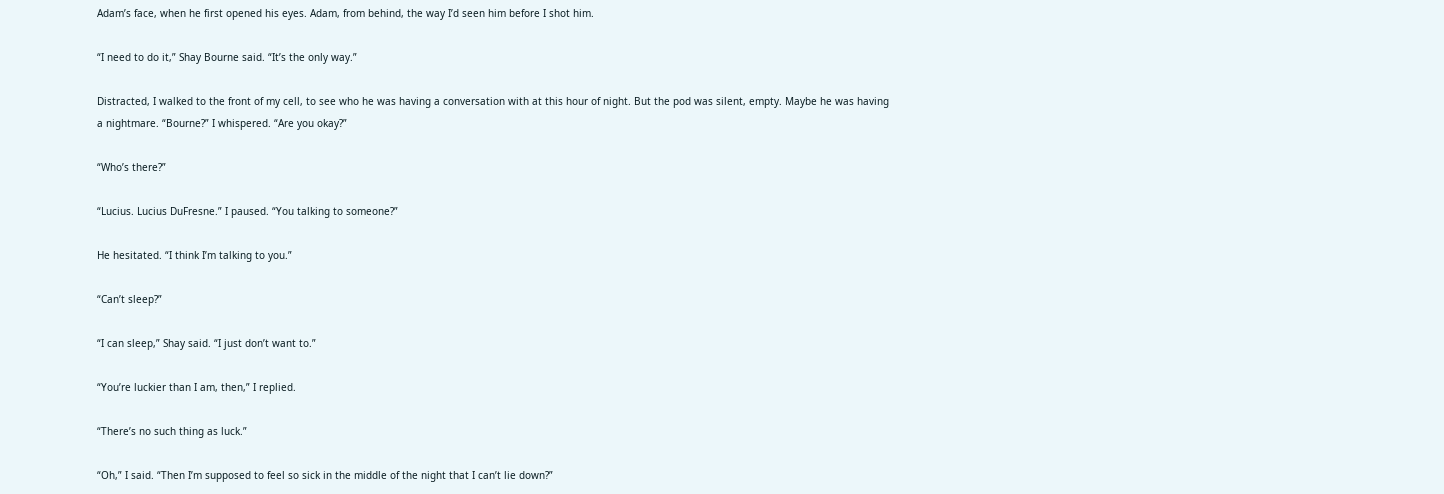Adam’s face, when he first opened his eyes. Adam, from behind, the way I’d seen him before I shot him.

“I need to do it,” Shay Bourne said. “It’s the only way.”

Distracted, I walked to the front of my cell, to see who he was having a conversation with at this hour of night. But the pod was silent, empty. Maybe he was having a nightmare. “Bourne?” I whispered. “Are you okay?”

“Who’s there?”

“Lucius. Lucius DuFresne.” I paused. “You talking to someone?”

He hesitated. “I think I’m talking to you.”

“Can’t sleep?”

“I can sleep,” Shay said. “I just don’t want to.”

“You’re luckier than I am, then,” I replied.

“There’s no such thing as luck.”

“Oh,” I said. “Then I’m supposed to feel so sick in the middle of the night that I can’t lie down?”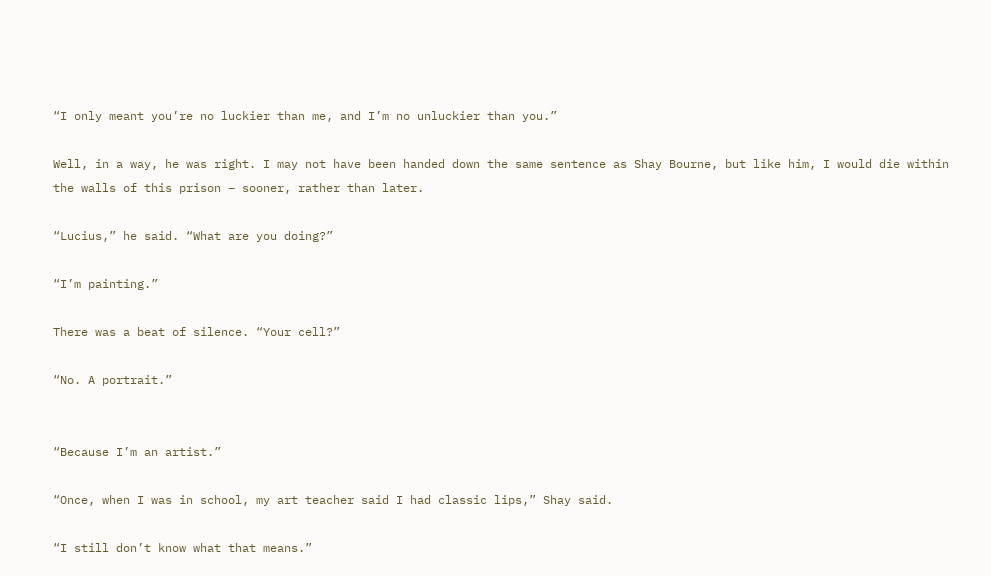“I only meant you’re no luckier than me, and I’m no unluckier than you.”

Well, in a way, he was right. I may not have been handed down the same sentence as Shay Bourne, but like him, I would die within the walls of this prison – sooner, rather than later.

“Lucius,” he said. “What are you doing?”

“I’m painting.”

There was a beat of silence. “Your cell?”

“No. A portrait.”


“Because I’m an artist.”

“Once, when I was in school, my art teacher said I had classic lips,” Shay said.

“I still don’t know what that means.”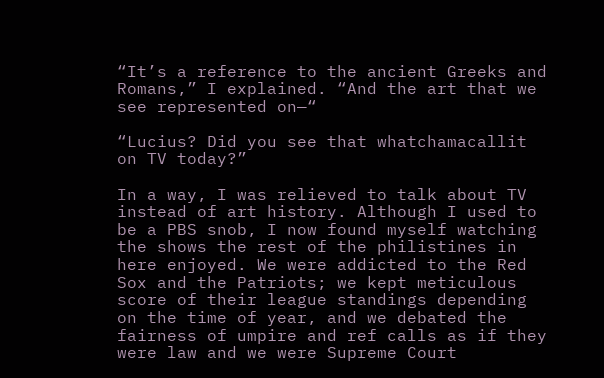“It’s a reference to the ancient Greeks and Romans,” I explained. “And the art that we see represented on—“

“Lucius? Did you see that whatchamacallit on TV today?”

In a way, I was relieved to talk about TV instead of art history. Although I used to be a PBS snob, I now found myself watching the shows the rest of the philistines in here enjoyed. We were addicted to the Red Sox and the Patriots; we kept meticulous score of their league standings depending on the time of year, and we debated the fairness of umpire and ref calls as if they were law and we were Supreme Court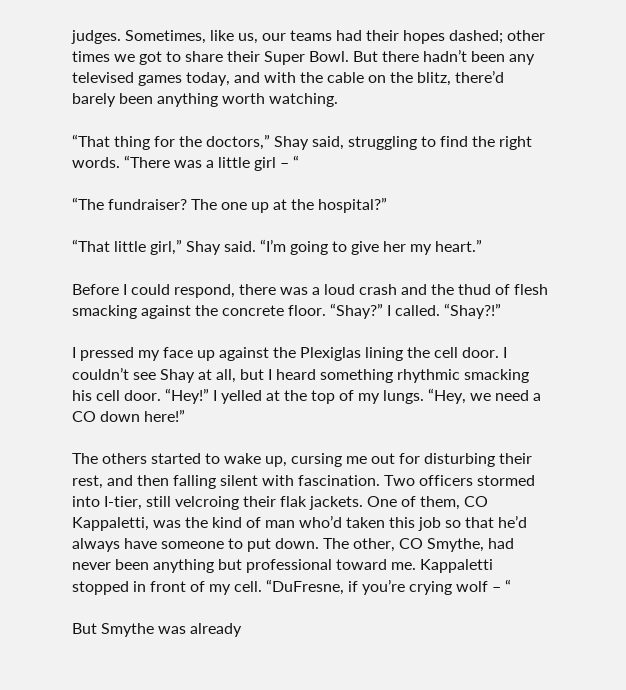judges. Sometimes, like us, our teams had their hopes dashed; other times we got to share their Super Bowl. But there hadn’t been any televised games today, and with the cable on the blitz, there’d barely been anything worth watching.

“That thing for the doctors,” Shay said, struggling to find the right words. “There was a little girl – “

“The fundraiser? The one up at the hospital?”

“That little girl,” Shay said. “I’m going to give her my heart.”

Before I could respond, there was a loud crash and the thud of flesh smacking against the concrete floor. “Shay?” I called. “Shay?!”

I pressed my face up against the Plexiglas lining the cell door. I couldn’t see Shay at all, but I heard something rhythmic smacking his cell door. “Hey!” I yelled at the top of my lungs. “Hey, we need a CO down here!”

The others started to wake up, cursing me out for disturbing their rest, and then falling silent with fascination. Two officers stormed into I-tier, still velcroing their flak jackets. One of them, CO Kappaletti, was the kind of man who’d taken this job so that he’d always have someone to put down. The other, CO Smythe, had never been anything but professional toward me. Kappaletti stopped in front of my cell. “DuFresne, if you’re crying wolf – “

But Smythe was already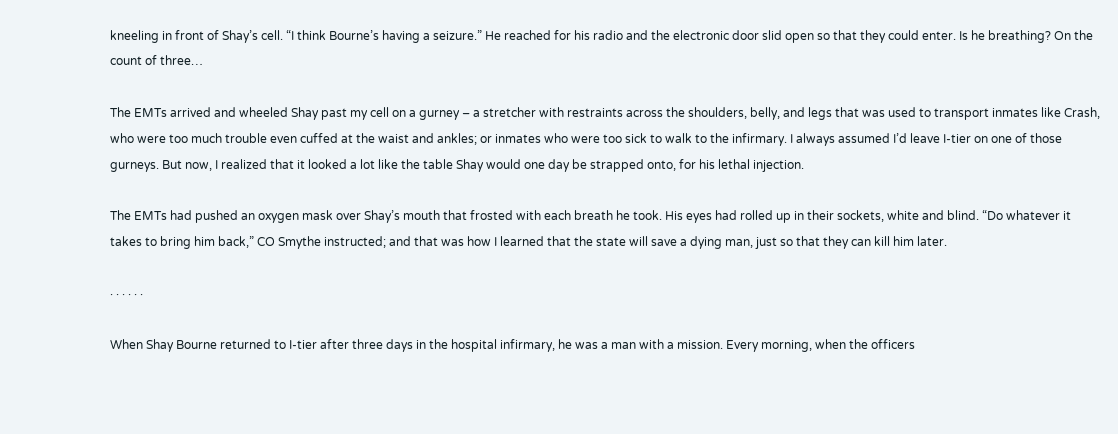kneeling in front of Shay’s cell. “I think Bourne’s having a seizure.” He reached for his radio and the electronic door slid open so that they could enter. Is he breathing? On the count of three…

The EMTs arrived and wheeled Shay past my cell on a gurney – a stretcher with restraints across the shoulders, belly, and legs that was used to transport inmates like Crash, who were too much trouble even cuffed at the waist and ankles; or inmates who were too sick to walk to the infirmary. I always assumed I’d leave I-tier on one of those gurneys. But now, I realized that it looked a lot like the table Shay would one day be strapped onto, for his lethal injection.

The EMTs had pushed an oxygen mask over Shay’s mouth that frosted with each breath he took. His eyes had rolled up in their sockets, white and blind. “Do whatever it takes to bring him back,” CO Smythe instructed; and that was how I learned that the state will save a dying man, just so that they can kill him later.

· · · · · ·

When Shay Bourne returned to I-tier after three days in the hospital infirmary, he was a man with a mission. Every morning, when the officers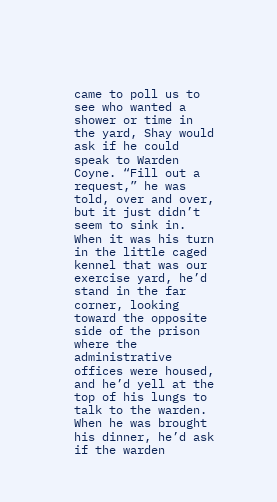came to poll us to see who wanted a shower or time in the yard, Shay would ask if he could speak to Warden Coyne. “Fill out a request,” he was told, over and over, but it just didn’t seem to sink in. When it was his turn in the little caged kennel that was our exercise yard, he’d stand in the far corner, looking toward the opposite side of the prison where the administrative offices were housed, and he’d yell at the top of his lungs to talk to the warden. When he was brought his dinner, he’d ask if the warden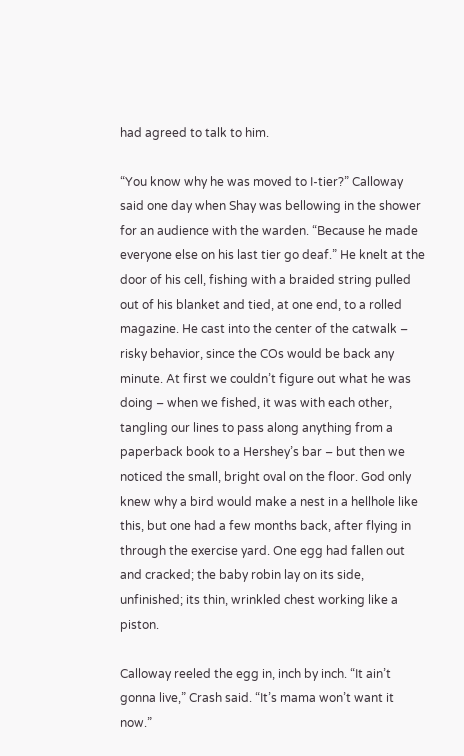had agreed to talk to him.

“You know why he was moved to I-tier?” Calloway said one day when Shay was bellowing in the shower for an audience with the warden. “Because he made everyone else on his last tier go deaf.” He knelt at the door of his cell, fishing with a braided string pulled out of his blanket and tied, at one end, to a rolled magazine. He cast into the center of the catwalk – risky behavior, since the COs would be back any minute. At first we couldn’t figure out what he was doing – when we fished, it was with each other, tangling our lines to pass along anything from a paperback book to a Hershey’s bar – but then we noticed the small, bright oval on the floor. God only knew why a bird would make a nest in a hellhole like this, but one had a few months back, after flying in through the exercise yard. One egg had fallen out and cracked; the baby robin lay on its side, unfinished; its thin, wrinkled chest working like a piston.

Calloway reeled the egg in, inch by inch. “It ain’t gonna live,” Crash said. “It’s mama won’t want it now.”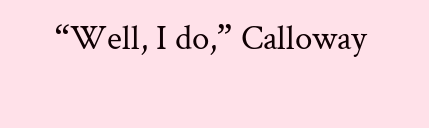“Well, I do,” Calloway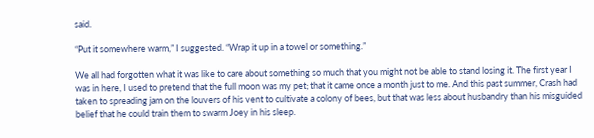said.

“Put it somewhere warm,” I suggested. “Wrap it up in a towel or something.”

We all had forgotten what it was like to care about something so much that you might not be able to stand losing it. The first year I was in here, I used to pretend that the full moon was my pet; that it came once a month just to me. And this past summer, Crash had taken to spreading jam on the louvers of his vent to cultivate a colony of bees, but that was less about husbandry than his misguided belief that he could train them to swarm Joey in his sleep.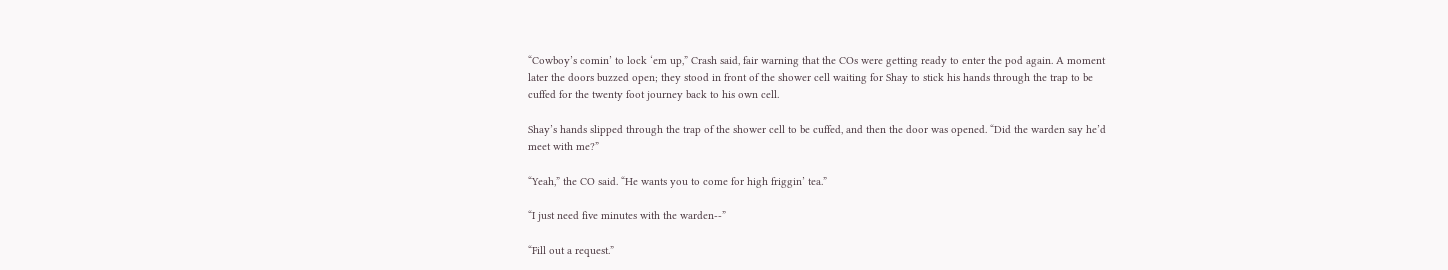“Cowboy’s comin’ to lock ‘em up,” Crash said, fair warning that the COs were getting ready to enter the pod again. A moment later the doors buzzed open; they stood in front of the shower cell waiting for Shay to stick his hands through the trap to be cuffed for the twenty foot journey back to his own cell.

Shay’s hands slipped through the trap of the shower cell to be cuffed, and then the door was opened. “Did the warden say he’d meet with me?”

“Yeah,” the CO said. “He wants you to come for high friggin’ tea.”

“I just need five minutes with the warden--”

“Fill out a request.”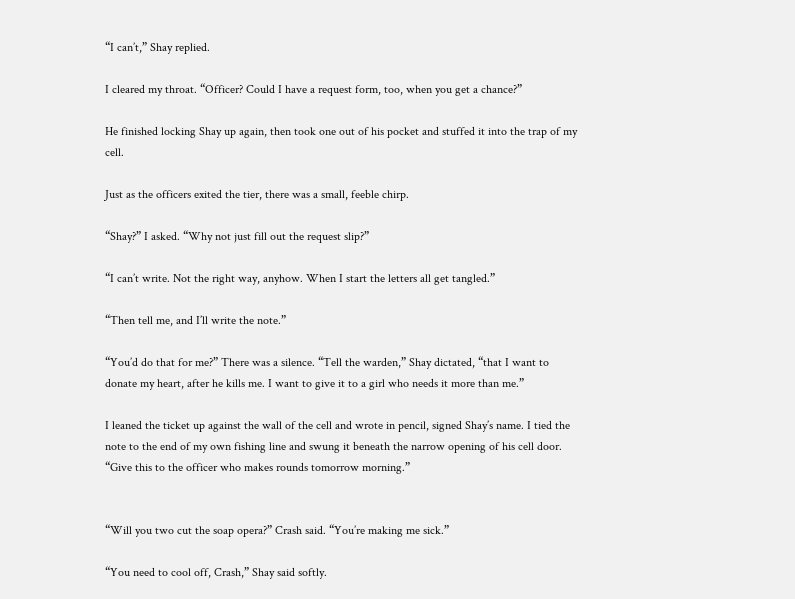“I can’t,” Shay replied.

I cleared my throat. “Officer? Could I have a request form, too, when you get a chance?”

He finished locking Shay up again, then took one out of his pocket and stuffed it into the trap of my cell.

Just as the officers exited the tier, there was a small, feeble chirp.

“Shay?” I asked. “Why not just fill out the request slip?”

“I can’t write. Not the right way, anyhow. When I start the letters all get tangled.”

“Then tell me, and I’ll write the note.”

“You’d do that for me?” There was a silence. “Tell the warden,” Shay dictated, “that I want to donate my heart, after he kills me. I want to give it to a girl who needs it more than me.”

I leaned the ticket up against the wall of the cell and wrote in pencil, signed Shay’s name. I tied the note to the end of my own fishing line and swung it beneath the narrow opening of his cell door. “Give this to the officer who makes rounds tomorrow morning.”


“Will you two cut the soap opera?” Crash said. “You’re making me sick.”

“You need to cool off, Crash,” Shay said softly.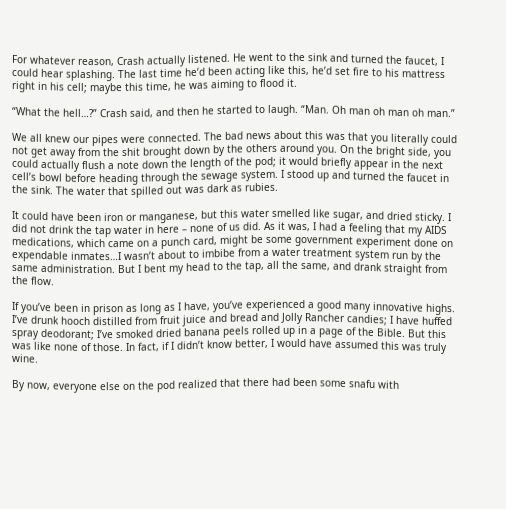For whatever reason, Crash actually listened. He went to the sink and turned the faucet, I could hear splashing. The last time he’d been acting like this, he’d set fire to his mattress right in his cell; maybe this time, he was aiming to flood it.

“What the hell…?” Crash said, and then he started to laugh. “Man. Oh man oh man oh man.”

We all knew our pipes were connected. The bad news about this was that you literally could not get away from the shit brought down by the others around you. On the bright side, you could actually flush a note down the length of the pod; it would briefly appear in the next cell’s bowl before heading through the sewage system. I stood up and turned the faucet in the sink. The water that spilled out was dark as rubies.

It could have been iron or manganese, but this water smelled like sugar, and dried sticky. I did not drink the tap water in here – none of us did. As it was, I had a feeling that my AIDS medications, which came on a punch card, might be some government experiment done on expendable inmates…I wasn’t about to imbibe from a water treatment system run by the same administration. But I bent my head to the tap, all the same, and drank straight from the flow.

If you’ve been in prison as long as I have, you’ve experienced a good many innovative highs. I’ve drunk hooch distilled from fruit juice and bread and Jolly Rancher candies; I have huffed spray deodorant; I’ve smoked dried banana peels rolled up in a page of the Bible. But this was like none of those. In fact, if I didn’t know better, I would have assumed this was truly wine.

By now, everyone else on the pod realized that there had been some snafu with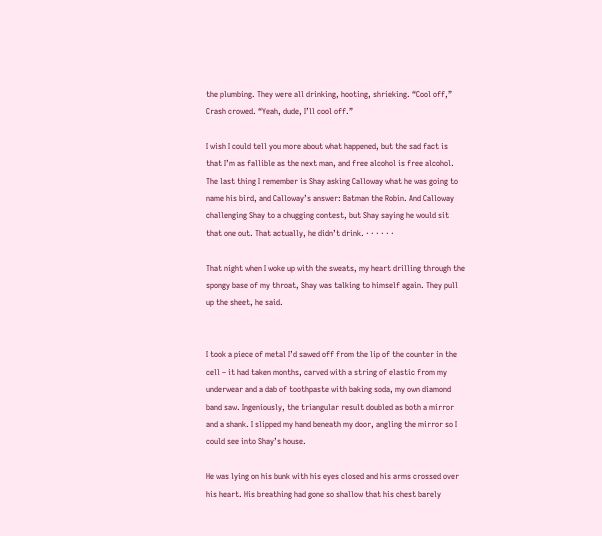the plumbing. They were all drinking, hooting, shrieking. “Cool off,” Crash crowed. “Yeah, dude, I’ll cool off.”

I wish I could tell you more about what happened, but the sad fact is that I’m as fallible as the next man, and free alcohol is free alcohol. The last thing I remember is Shay asking Calloway what he was going to name his bird, and Calloway’s answer: Batman the Robin. And Calloway challenging Shay to a chugging contest, but Shay saying he would sit that one out. That actually, he didn’t drink. · · · · · ·

That night when I woke up with the sweats, my heart drilling through the spongy base of my throat, Shay was talking to himself again. They pull up the sheet, he said.


I took a piece of metal I’d sawed off from the lip of the counter in the cell – it had taken months, carved with a string of elastic from my underwear and a dab of toothpaste with baking soda, my own diamond band saw. Ingeniously, the triangular result doubled as both a mirror and a shank. I slipped my hand beneath my door, angling the mirror so I could see into Shay’s house.

He was lying on his bunk with his eyes closed and his arms crossed over his heart. His breathing had gone so shallow that his chest barely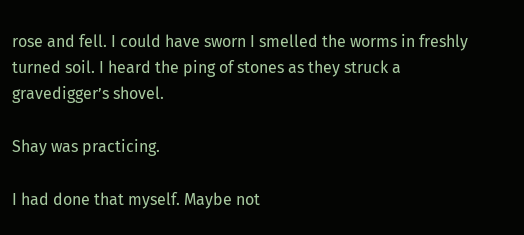rose and fell. I could have sworn I smelled the worms in freshly turned soil. I heard the ping of stones as they struck a gravedigger’s shovel.

Shay was practicing.

I had done that myself. Maybe not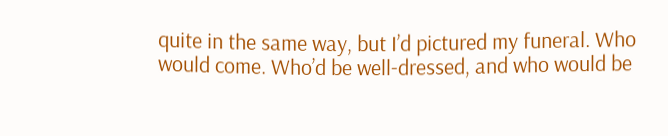quite in the same way, but I’d pictured my funeral. Who would come. Who’d be well-dressed, and who would be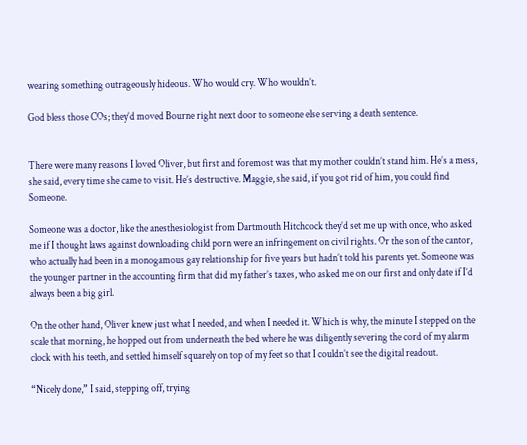wearing something outrageously hideous. Who would cry. Who wouldn’t.

God bless those COs; they’d moved Bourne right next door to someone else serving a death sentence.


There were many reasons I loved Oliver, but first and foremost was that my mother couldn’t stand him. He’s a mess, she said, every time she came to visit. He’s destructive. Maggie, she said, if you got rid of him, you could find Someone.

Someone was a doctor, like the anesthesiologist from Dartmouth Hitchcock they’d set me up with once, who asked me if I thought laws against downloading child porn were an infringement on civil rights. Or the son of the cantor, who actually had been in a monogamous gay relationship for five years but hadn’t told his parents yet. Someone was the younger partner in the accounting firm that did my father’s taxes, who asked me on our first and only date if I’d always been a big girl.

On the other hand, Oliver knew just what I needed, and when I needed it. Which is why, the minute I stepped on the scale that morning, he hopped out from underneath the bed where he was diligently severing the cord of my alarm clock with his teeth, and settled himself squarely on top of my feet so that I couldn’t see the digital readout.

“Nicely done,” I said, stepping off, trying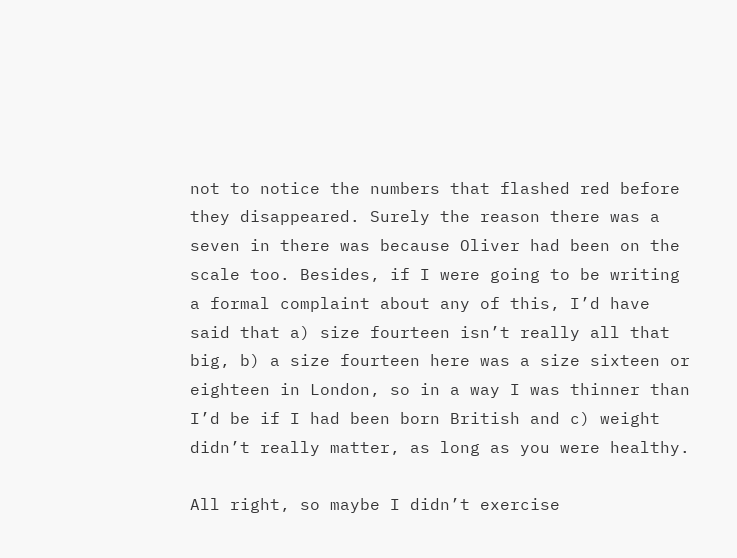not to notice the numbers that flashed red before they disappeared. Surely the reason there was a seven in there was because Oliver had been on the scale too. Besides, if I were going to be writing a formal complaint about any of this, I’d have said that a) size fourteen isn’t really all that big, b) a size fourteen here was a size sixteen or eighteen in London, so in a way I was thinner than I’d be if I had been born British and c) weight didn’t really matter, as long as you were healthy.

All right, so maybe I didn’t exercise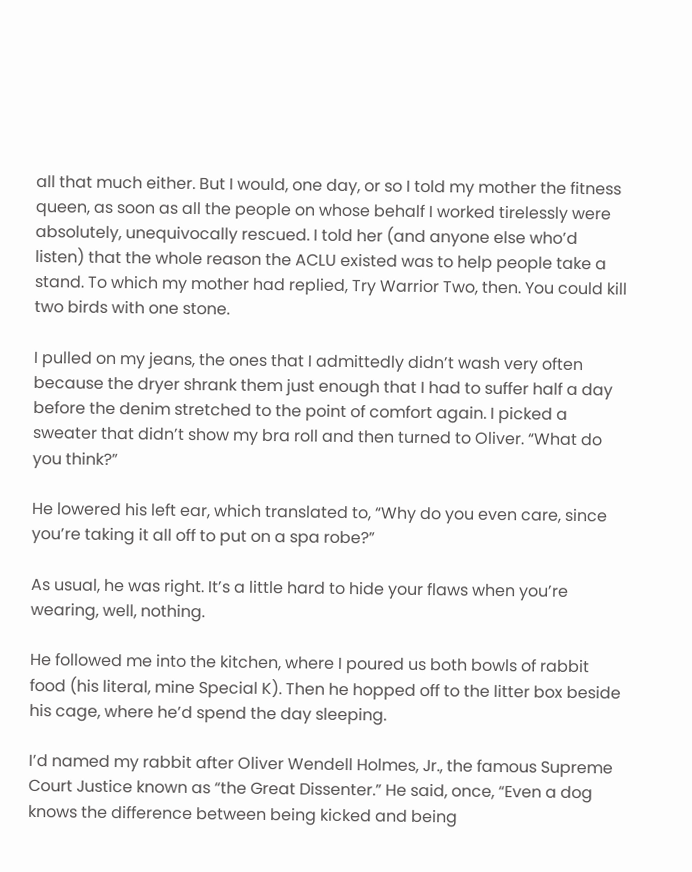all that much either. But I would, one day, or so I told my mother the fitness queen, as soon as all the people on whose behalf I worked tirelessly were absolutely, unequivocally rescued. I told her (and anyone else who’d listen) that the whole reason the ACLU existed was to help people take a stand. To which my mother had replied, Try Warrior Two, then. You could kill two birds with one stone.

I pulled on my jeans, the ones that I admittedly didn’t wash very often because the dryer shrank them just enough that I had to suffer half a day before the denim stretched to the point of comfort again. I picked a sweater that didn’t show my bra roll and then turned to Oliver. “What do you think?”

He lowered his left ear, which translated to, “Why do you even care, since you’re taking it all off to put on a spa robe?”

As usual, he was right. It’s a little hard to hide your flaws when you’re wearing, well, nothing.

He followed me into the kitchen, where I poured us both bowls of rabbit food (his literal, mine Special K). Then he hopped off to the litter box beside his cage, where he’d spend the day sleeping.

I’d named my rabbit after Oliver Wendell Holmes, Jr., the famous Supreme Court Justice known as “the Great Dissenter.” He said, once, “Even a dog knows the difference between being kicked and being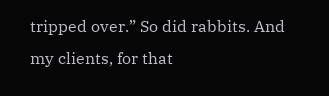tripped over.” So did rabbits. And my clients, for that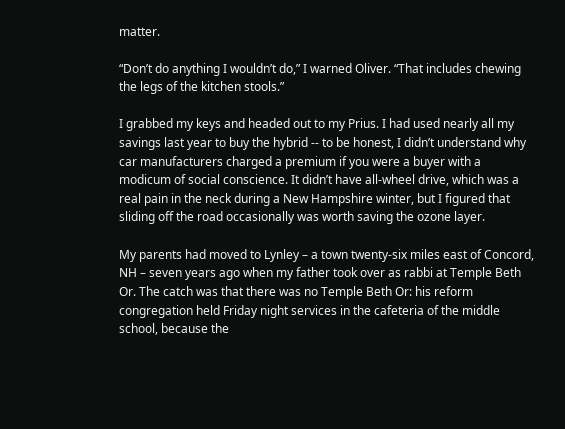matter.

“Don’t do anything I wouldn’t do,” I warned Oliver. “That includes chewing the legs of the kitchen stools.”

I grabbed my keys and headed out to my Prius. I had used nearly all my savings last year to buy the hybrid -- to be honest, I didn’t understand why car manufacturers charged a premium if you were a buyer with a modicum of social conscience. It didn’t have all-wheel drive, which was a real pain in the neck during a New Hampshire winter, but I figured that sliding off the road occasionally was worth saving the ozone layer.

My parents had moved to Lynley – a town twenty-six miles east of Concord, NH – seven years ago when my father took over as rabbi at Temple Beth Or. The catch was that there was no Temple Beth Or: his reform congregation held Friday night services in the cafeteria of the middle school, because the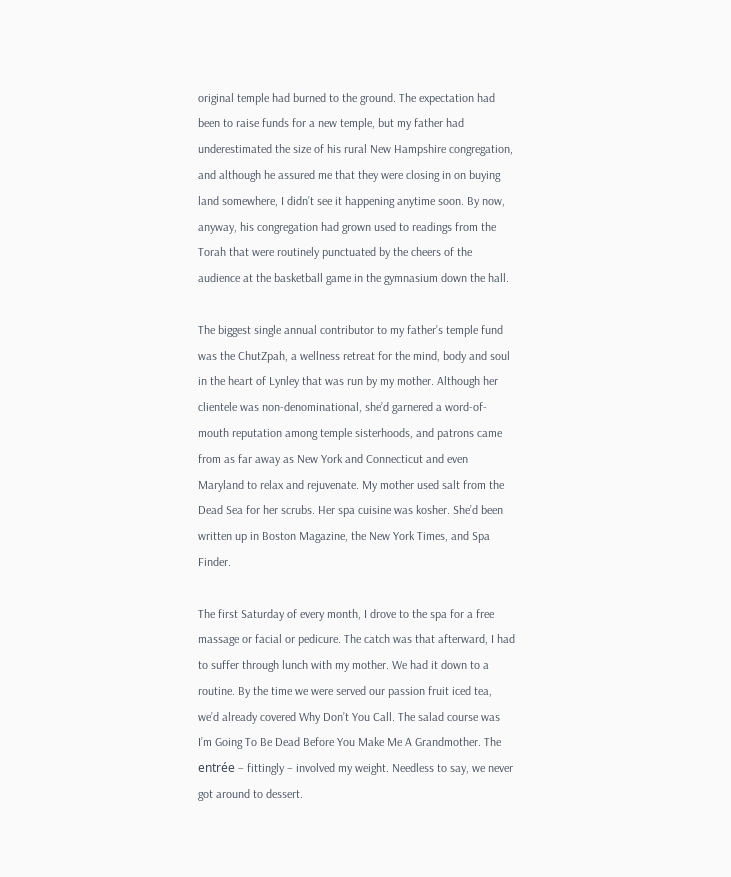original temple had burned to the ground. The expectation had been to raise funds for a new temple, but my father had underestimated the size of his rural New Hampshire congregation, and although he assured me that they were closing in on buying land somewhere, I didn’t see it happening anytime soon. By now, anyway, his congregation had grown used to readings from the Torah that were routinely punctuated by the cheers of the audience at the basketball game in the gymnasium down the hall.

The biggest single annual contributor to my father’s temple fund was the ChutZpah, a wellness retreat for the mind, body and soul in the heart of Lynley that was run by my mother. Although her clientele was non-denominational, she’d garnered a word-of-mouth reputation among temple sisterhoods, and patrons came from as far away as New York and Connecticut and even Maryland to relax and rejuvenate. My mother used salt from the Dead Sea for her scrubs. Her spa cuisine was kosher. She’d been written up in Boston Magazine, the New York Times, and Spa Finder.

The first Saturday of every month, I drove to the spa for a free massage or facial or pedicure. The catch was that afterward, I had to suffer through lunch with my mother. We had it down to a routine. By the time we were served our passion fruit iced tea, we’d already covered Why Don’t You Call. The salad course was I’m Going To Be Dead Before You Make Me A Grandmother. The entrée – fittingly – involved my weight. Needless to say, we never got around to dessert.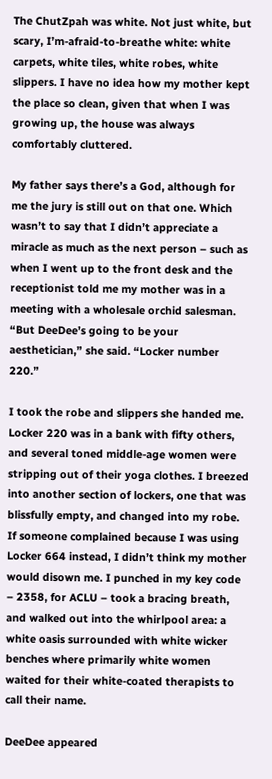The ChutZpah was white. Not just white, but scary, I’m-afraid-to-breathe white: white carpets, white tiles, white robes, white slippers. I have no idea how my mother kept the place so clean, given that when I was growing up, the house was always comfortably cluttered.

My father says there’s a God, although for me the jury is still out on that one. Which wasn’t to say that I didn’t appreciate a miracle as much as the next person – such as when I went up to the front desk and the receptionist told me my mother was in a meeting with a wholesale orchid salesman. “But DeeDee’s going to be your aesthetician,” she said. “Locker number 220.”

I took the robe and slippers she handed me. Locker 220 was in a bank with fifty others, and several toned middle-age women were stripping out of their yoga clothes. I breezed into another section of lockers, one that was blissfully empty, and changed into my robe. If someone complained because I was using Locker 664 instead, I didn’t think my mother would disown me. I punched in my key code – 2358, for ACLU – took a bracing breath, and walked out into the whirlpool area: a white oasis surrounded with white wicker benches where primarily white women waited for their white-coated therapists to call their name.

DeeDee appeared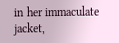in her immaculate jacket,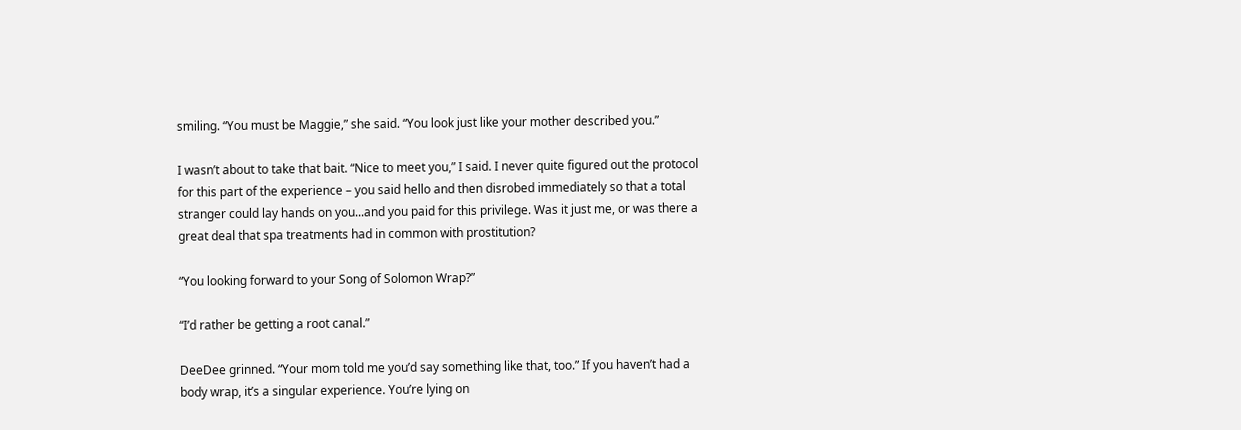smiling. “You must be Maggie,” she said. “You look just like your mother described you.”

I wasn’t about to take that bait. “Nice to meet you,” I said. I never quite figured out the protocol for this part of the experience – you said hello and then disrobed immediately so that a total stranger could lay hands on you...and you paid for this privilege. Was it just me, or was there a great deal that spa treatments had in common with prostitution?

“You looking forward to your Song of Solomon Wrap?”

“I’d rather be getting a root canal.”

DeeDee grinned. “Your mom told me you’d say something like that, too.” If you haven’t had a body wrap, it’s a singular experience. You’re lying on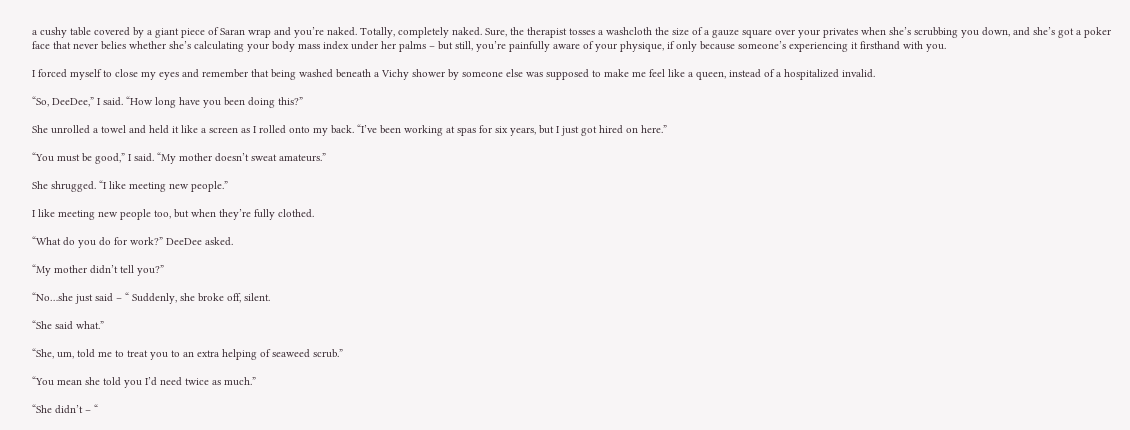a cushy table covered by a giant piece of Saran wrap and you’re naked. Totally, completely naked. Sure, the therapist tosses a washcloth the size of a gauze square over your privates when she’s scrubbing you down, and she’s got a poker face that never belies whether she’s calculating your body mass index under her palms – but still, you’re painfully aware of your physique, if only because someone’s experiencing it firsthand with you.

I forced myself to close my eyes and remember that being washed beneath a Vichy shower by someone else was supposed to make me feel like a queen, instead of a hospitalized invalid.

“So, DeeDee,” I said. “How long have you been doing this?”

She unrolled a towel and held it like a screen as I rolled onto my back. “I’ve been working at spas for six years, but I just got hired on here.”

“You must be good,” I said. “My mother doesn’t sweat amateurs.”

She shrugged. “I like meeting new people.”

I like meeting new people too, but when they’re fully clothed.

“What do you do for work?” DeeDee asked.

“My mother didn’t tell you?”

“No…she just said – “ Suddenly, she broke off, silent.

“She said what.”

“She, um, told me to treat you to an extra helping of seaweed scrub.”

“You mean she told you I’d need twice as much.”

“She didn’t – “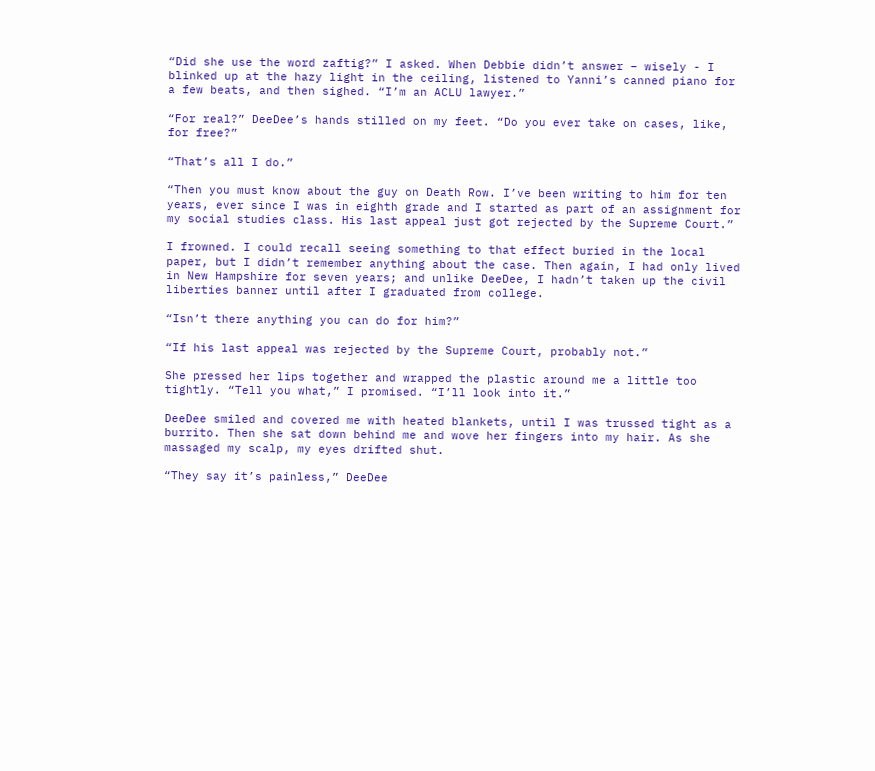“Did she use the word zaftig?” I asked. When Debbie didn’t answer – wisely - I blinked up at the hazy light in the ceiling, listened to Yanni’s canned piano for a few beats, and then sighed. “I’m an ACLU lawyer.”

“For real?” DeeDee’s hands stilled on my feet. “Do you ever take on cases, like, for free?”

“That’s all I do.”

“Then you must know about the guy on Death Row. I’ve been writing to him for ten years, ever since I was in eighth grade and I started as part of an assignment for my social studies class. His last appeal just got rejected by the Supreme Court.”

I frowned. I could recall seeing something to that effect buried in the local paper, but I didn’t remember anything about the case. Then again, I had only lived in New Hampshire for seven years; and unlike DeeDee, I hadn’t taken up the civil liberties banner until after I graduated from college.

“Isn’t there anything you can do for him?”

“If his last appeal was rejected by the Supreme Court, probably not.”

She pressed her lips together and wrapped the plastic around me a little too tightly. “Tell you what,” I promised. “I’ll look into it.”

DeeDee smiled and covered me with heated blankets, until I was trussed tight as a burrito. Then she sat down behind me and wove her fingers into my hair. As she massaged my scalp, my eyes drifted shut.

“They say it’s painless,” DeeDee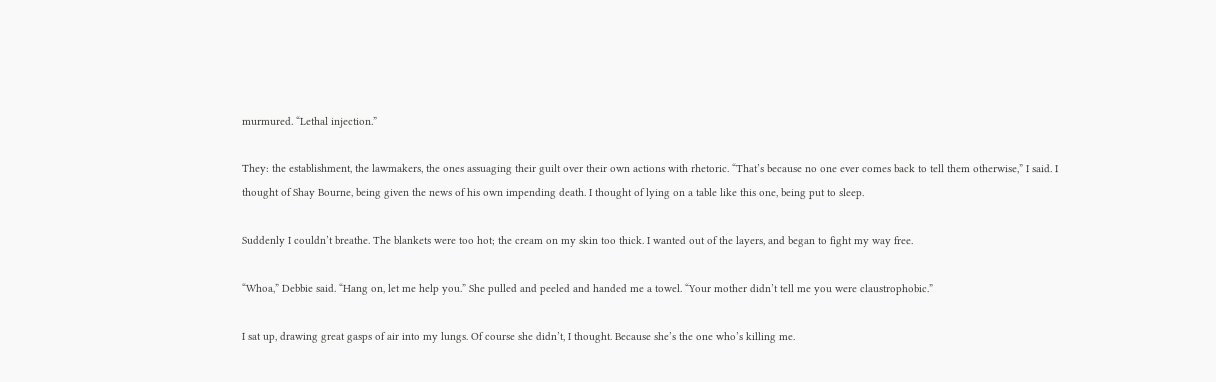murmured. “Lethal injection.”

They: the establishment, the lawmakers, the ones assuaging their guilt over their own actions with rhetoric. “That’s because no one ever comes back to tell them otherwise,” I said. I thought of Shay Bourne, being given the news of his own impending death. I thought of lying on a table like this one, being put to sleep.

Suddenly I couldn’t breathe. The blankets were too hot; the cream on my skin too thick. I wanted out of the layers, and began to fight my way free.

“Whoa,” Debbie said. “Hang on, let me help you.” She pulled and peeled and handed me a towel. “Your mother didn’t tell me you were claustrophobic.”

I sat up, drawing great gasps of air into my lungs. Of course she didn’t, I thought. Because she’s the one who’s killing me.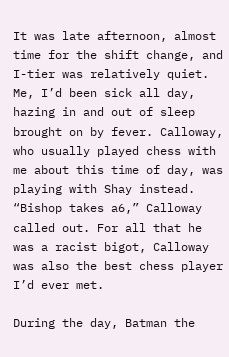It was late afternoon, almost time for the shift change, and I-tier was relatively quiet. Me, I’d been sick all day, hazing in and out of sleep brought on by fever. Calloway, who usually played chess with me about this time of day, was playing with Shay instead. “Bishop takes a6,” Calloway called out. For all that he was a racist bigot, Calloway was also the best chess player I’d ever met.

During the day, Batman the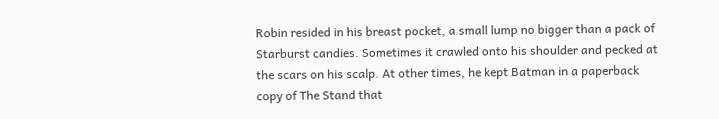Robin resided in his breast pocket, a small lump no bigger than a pack of Starburst candies. Sometimes it crawled onto his shoulder and pecked at the scars on his scalp. At other times, he kept Batman in a paperback copy of The Stand that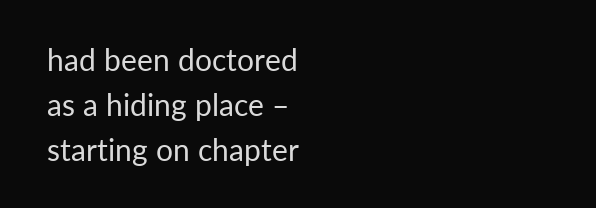had been doctored as a hiding place – starting on chapter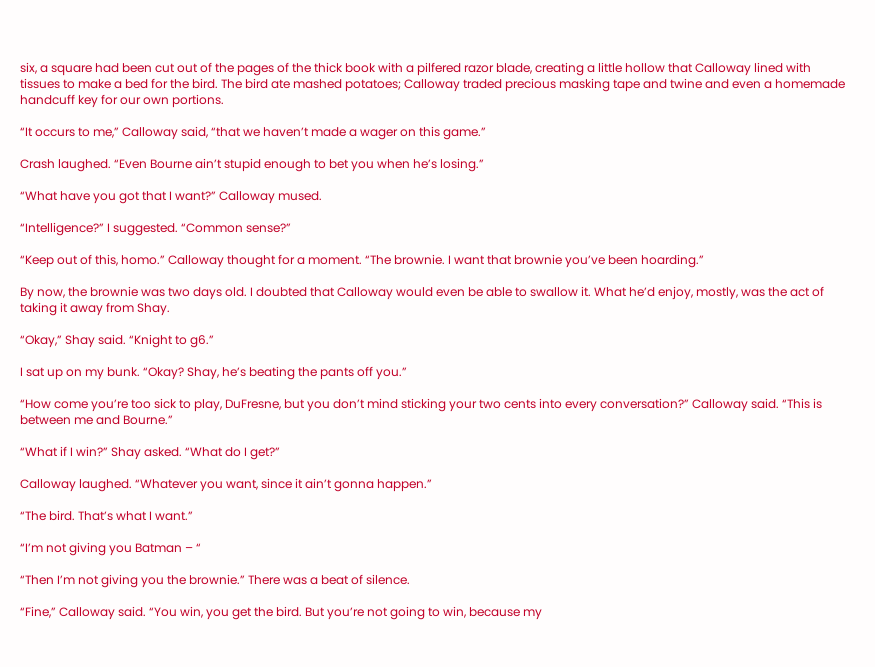six, a square had been cut out of the pages of the thick book with a pilfered razor blade, creating a little hollow that Calloway lined with tissues to make a bed for the bird. The bird ate mashed potatoes; Calloway traded precious masking tape and twine and even a homemade handcuff key for our own portions.

“It occurs to me,” Calloway said, “that we haven’t made a wager on this game.”

Crash laughed. “Even Bourne ain’t stupid enough to bet you when he’s losing.”

“What have you got that I want?” Calloway mused.

“Intelligence?” I suggested. “Common sense?”

“Keep out of this, homo.” Calloway thought for a moment. “The brownie. I want that brownie you’ve been hoarding.”

By now, the brownie was two days old. I doubted that Calloway would even be able to swallow it. What he’d enjoy, mostly, was the act of taking it away from Shay.

“Okay,” Shay said. “Knight to g6.”

I sat up on my bunk. “Okay? Shay, he’s beating the pants off you.”

“How come you’re too sick to play, DuFresne, but you don’t mind sticking your two cents into every conversation?” Calloway said. “This is between me and Bourne.”

“What if I win?” Shay asked. “What do I get?”

Calloway laughed. “Whatever you want, since it ain’t gonna happen.”

“The bird. That’s what I want.”

“I’m not giving you Batman – “

“Then I’m not giving you the brownie.” There was a beat of silence.

“Fine,” Calloway said. “You win, you get the bird. But you’re not going to win, because my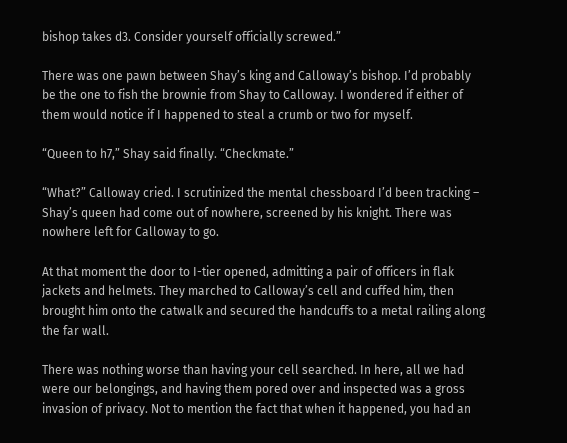bishop takes d3. Consider yourself officially screwed.”

There was one pawn between Shay’s king and Calloway’s bishop. I’d probably be the one to fish the brownie from Shay to Calloway. I wondered if either of them would notice if I happened to steal a crumb or two for myself.

“Queen to h7,” Shay said finally. “Checkmate.”

“What?” Calloway cried. I scrutinized the mental chessboard I’d been tracking – Shay’s queen had come out of nowhere, screened by his knight. There was nowhere left for Calloway to go.

At that moment the door to I-tier opened, admitting a pair of officers in flak jackets and helmets. They marched to Calloway’s cell and cuffed him, then brought him onto the catwalk and secured the handcuffs to a metal railing along the far wall.

There was nothing worse than having your cell searched. In here, all we had were our belongings, and having them pored over and inspected was a gross invasion of privacy. Not to mention the fact that when it happened, you had an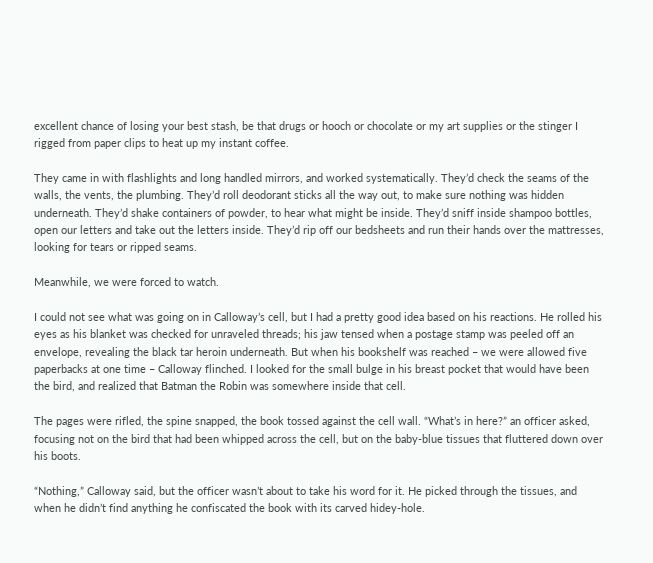excellent chance of losing your best stash, be that drugs or hooch or chocolate or my art supplies or the stinger I rigged from paper clips to heat up my instant coffee.

They came in with flashlights and long handled mirrors, and worked systematically. They’d check the seams of the walls, the vents, the plumbing. They’d roll deodorant sticks all the way out, to make sure nothing was hidden underneath. They’d shake containers of powder, to hear what might be inside. They’d sniff inside shampoo bottles, open our letters and take out the letters inside. They’d rip off our bedsheets and run their hands over the mattresses, looking for tears or ripped seams.

Meanwhile, we were forced to watch.

I could not see what was going on in Calloway’s cell, but I had a pretty good idea based on his reactions. He rolled his eyes as his blanket was checked for unraveled threads; his jaw tensed when a postage stamp was peeled off an envelope, revealing the black tar heroin underneath. But when his bookshelf was reached – we were allowed five paperbacks at one time – Calloway flinched. I looked for the small bulge in his breast pocket that would have been the bird, and realized that Batman the Robin was somewhere inside that cell.

The pages were rifled, the spine snapped, the book tossed against the cell wall. “What’s in here?” an officer asked, focusing not on the bird that had been whipped across the cell, but on the baby-blue tissues that fluttered down over his boots.

“Nothing,” Calloway said, but the officer wasn’t about to take his word for it. He picked through the tissues, and when he didn’t find anything he confiscated the book with its carved hidey-hole.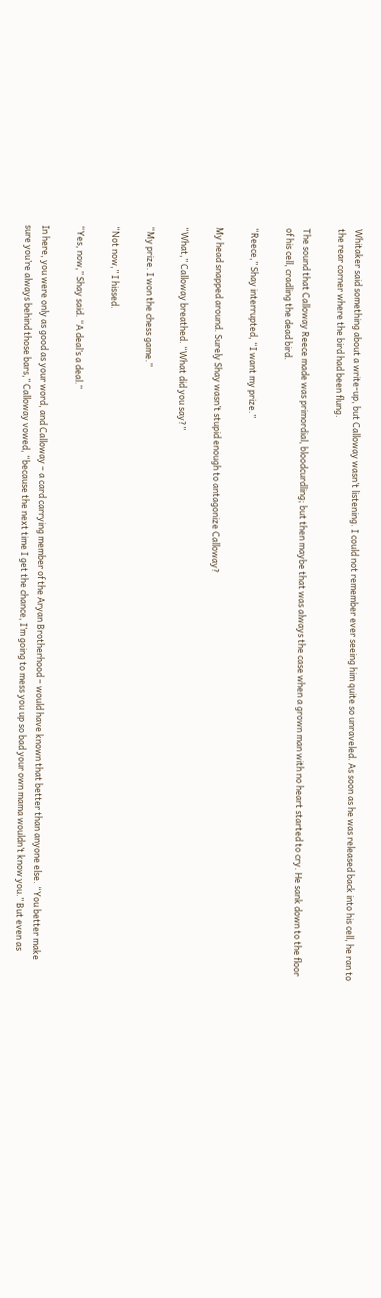Whitaker said something about a write-up, but Calloway wasn’t listening. I could not remember ever seeing him quite so unraveled. As soon as he was released back into his cell, he ran to the rear corner where the bird had been flung.

The sound that Calloway Reece made was primordial, bloodcurdling; but then maybe that was always the case when a grown man with no heart started to cry. He sank down to the floor of his cell, cradling the dead bird.

“Reece,” Shay interrupted, “I want my prize.”

My head snapped around. Surely Shay wasn’t stupid enough to antagonize Calloway?

“What,” Calloway breathed. “What did you say?”

“My prize. I won the chess game.”

“Not now,” I hissed.

“Yes, now,” Shay said. “A deal’s a deal.”

In here, you were only as good as your word, and Calloway – a card carrying member of the Aryan Brotherhood – would have known that better than anyone else. “You better make sure you’re always behind those bars,” Calloway vowed, “because the next time I get the chance, I’m going to mess you up so bad your own mama wouldn’t know you.” But even as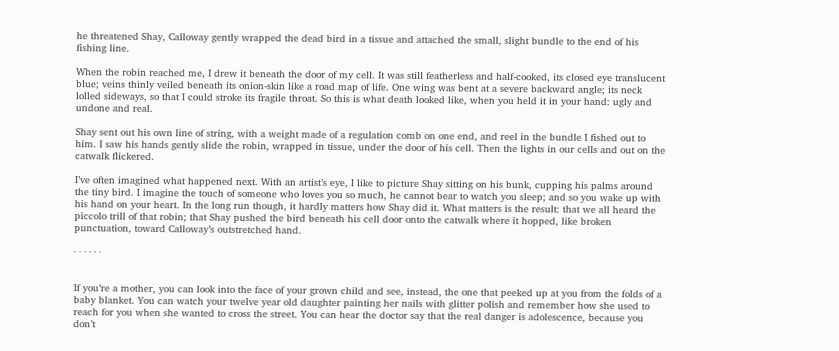he threatened Shay, Calloway gently wrapped the dead bird in a tissue and attached the small, slight bundle to the end of his fishing line.

When the robin reached me, I drew it beneath the door of my cell. It was still featherless and half-cooked, its closed eye translucent blue; veins thinly veiled beneath its onion-skin like a road map of life. One wing was bent at a severe backward angle; its neck lolled sideways, so that I could stroke its fragile throat. So this is what death looked like, when you held it in your hand: ugly and undone and real.

Shay sent out his own line of string, with a weight made of a regulation comb on one end, and reel in the bundle I fished out to him. I saw his hands gently slide the robin, wrapped in tissue, under the door of his cell. Then the lights in our cells and out on the catwalk flickered.

I’ve often imagined what happened next. With an artist’s eye, I like to picture Shay sitting on his bunk, cupping his palms around the tiny bird. I imagine the touch of someone who loves you so much, he cannot bear to watch you sleep; and so you wake up with his hand on your heart. In the long run though, it hardly matters how Shay did it. What matters is the result: that we all heard the piccolo trill of that robin; that Shay pushed the bird beneath his cell door onto the catwalk where it hopped, like broken punctuation, toward Calloway’s outstretched hand.

· · · · · ·


If you’re a mother, you can look into the face of your grown child and see, instead, the one that peeked up at you from the folds of a baby blanket. You can watch your twelve year old daughter painting her nails with glitter polish and remember how she used to reach for you when she wanted to cross the street. You can hear the doctor say that the real danger is adolescence, because you don’t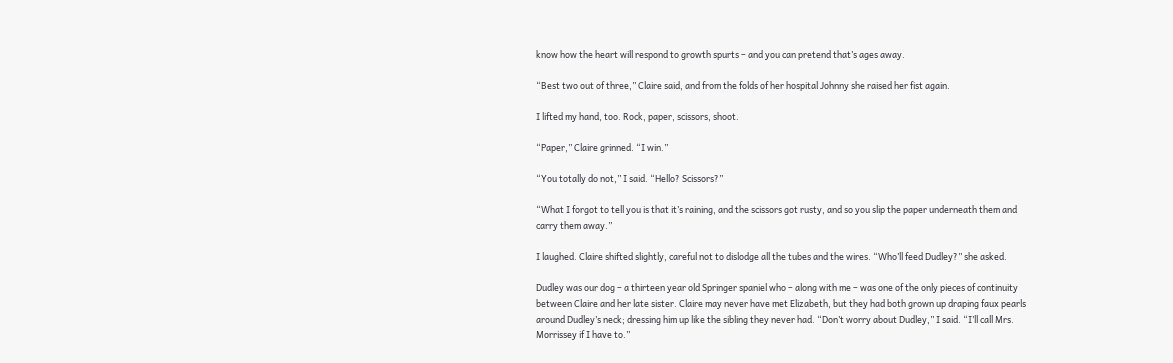know how the heart will respond to growth spurts – and you can pretend that’s ages away.

“Best two out of three,” Claire said, and from the folds of her hospital Johnny she raised her fist again.

I lifted my hand, too. Rock, paper, scissors, shoot.

“Paper,” Claire grinned. “I win.”

“You totally do not,” I said. “Hello? Scissors?”

“What I forgot to tell you is that it’s raining, and the scissors got rusty, and so you slip the paper underneath them and carry them away.”

I laughed. Claire shifted slightly, careful not to dislodge all the tubes and the wires. “Who’ll feed Dudley?” she asked.

Dudley was our dog – a thirteen year old Springer spaniel who – along with me – was one of the only pieces of continuity between Claire and her late sister. Claire may never have met Elizabeth, but they had both grown up draping faux pearls around Dudley’s neck; dressing him up like the sibling they never had. “Don’t worry about Dudley,” I said. “I’ll call Mrs. Morrissey if I have to.”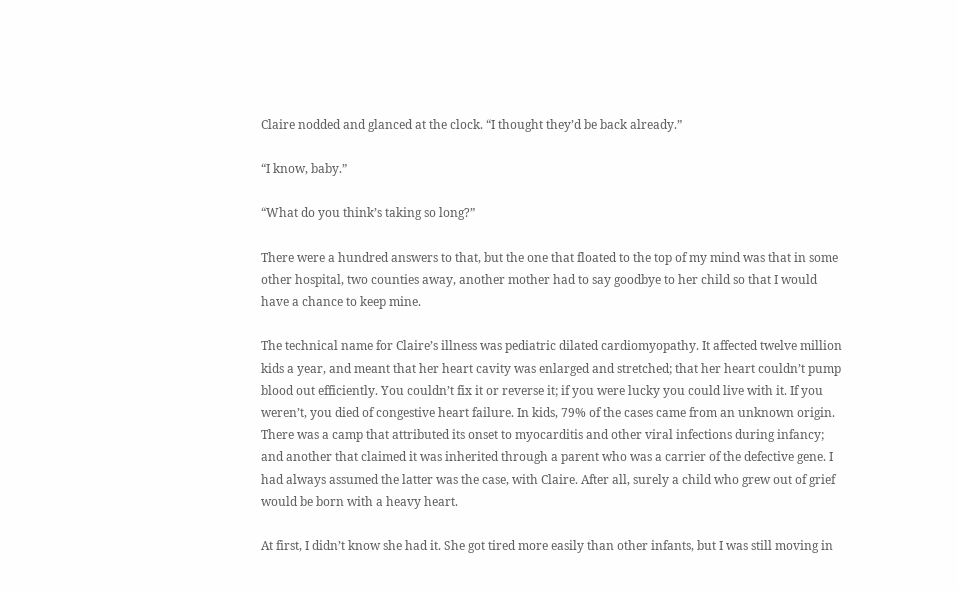Claire nodded and glanced at the clock. “I thought they’d be back already.”

“I know, baby.”

“What do you think’s taking so long?”

There were a hundred answers to that, but the one that floated to the top of my mind was that in some other hospital, two counties away, another mother had to say goodbye to her child so that I would have a chance to keep mine.

The technical name for Claire’s illness was pediatric dilated cardiomyopathy. It affected twelve million kids a year, and meant that her heart cavity was enlarged and stretched; that her heart couldn’t pump blood out efficiently. You couldn’t fix it or reverse it; if you were lucky you could live with it. If you weren’t, you died of congestive heart failure. In kids, 79% of the cases came from an unknown origin. There was a camp that attributed its onset to myocarditis and other viral infections during infancy; and another that claimed it was inherited through a parent who was a carrier of the defective gene. I had always assumed the latter was the case, with Claire. After all, surely a child who grew out of grief would be born with a heavy heart.

At first, I didn’t know she had it. She got tired more easily than other infants, but I was still moving in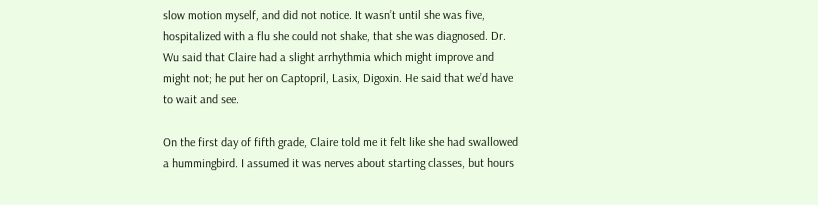slow motion myself, and did not notice. It wasn’t until she was five, hospitalized with a flu she could not shake, that she was diagnosed. Dr. Wu said that Claire had a slight arrhythmia which might improve and might not; he put her on Captopril, Lasix, Digoxin. He said that we’d have to wait and see.

On the first day of fifth grade, Claire told me it felt like she had swallowed a hummingbird. I assumed it was nerves about starting classes, but hours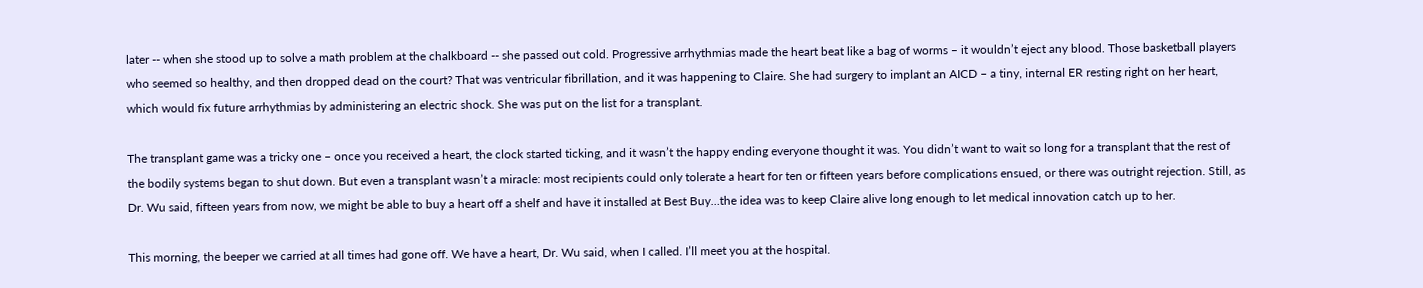later -- when she stood up to solve a math problem at the chalkboard -- she passed out cold. Progressive arrhythmias made the heart beat like a bag of worms – it wouldn’t eject any blood. Those basketball players who seemed so healthy, and then dropped dead on the court? That was ventricular fibrillation, and it was happening to Claire. She had surgery to implant an AICD – a tiny, internal ER resting right on her heart, which would fix future arrhythmias by administering an electric shock. She was put on the list for a transplant.

The transplant game was a tricky one – once you received a heart, the clock started ticking, and it wasn’t the happy ending everyone thought it was. You didn’t want to wait so long for a transplant that the rest of the bodily systems began to shut down. But even a transplant wasn’t a miracle: most recipients could only tolerate a heart for ten or fifteen years before complications ensued, or there was outright rejection. Still, as Dr. Wu said, fifteen years from now, we might be able to buy a heart off a shelf and have it installed at Best Buy…the idea was to keep Claire alive long enough to let medical innovation catch up to her.

This morning, the beeper we carried at all times had gone off. We have a heart, Dr. Wu said, when I called. I’ll meet you at the hospital.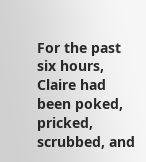For the past six hours, Claire had been poked, pricked, scrubbed, and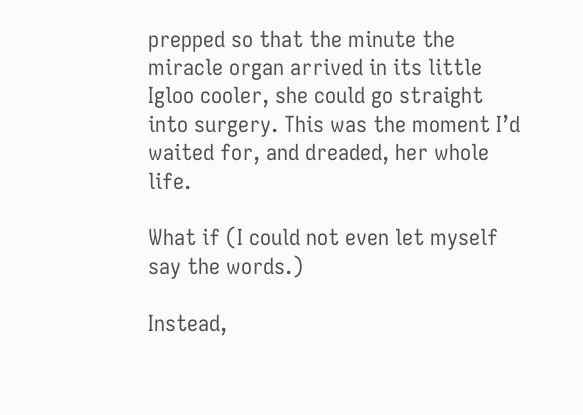prepped so that the minute the miracle organ arrived in its little Igloo cooler, she could go straight into surgery. This was the moment I’d waited for, and dreaded, her whole life.

What if (I could not even let myself say the words.)

Instead,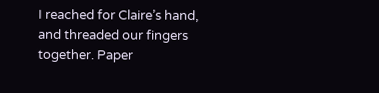I reached for Claire’s hand, and threaded our fingers together. Paper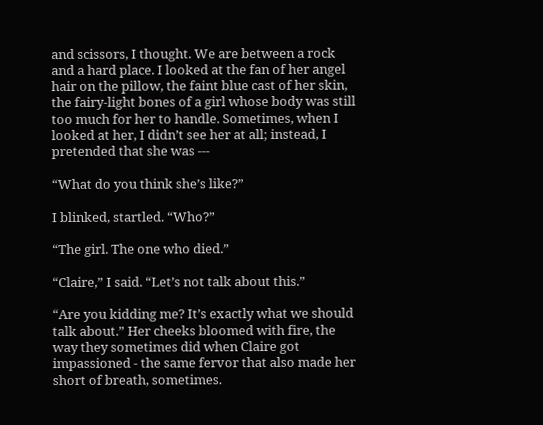and scissors, I thought. We are between a rock and a hard place. I looked at the fan of her angel hair on the pillow, the faint blue cast of her skin, the fairy-light bones of a girl whose body was still too much for her to handle. Sometimes, when I looked at her, I didn’t see her at all; instead, I pretended that she was ---

“What do you think she’s like?”

I blinked, startled. “Who?”

“The girl. The one who died.”

“Claire,” I said. “Let’s not talk about this.”

“Are you kidding me? It’s exactly what we should talk about.” Her cheeks bloomed with fire, the way they sometimes did when Claire got impassioned - the same fervor that also made her short of breath, sometimes.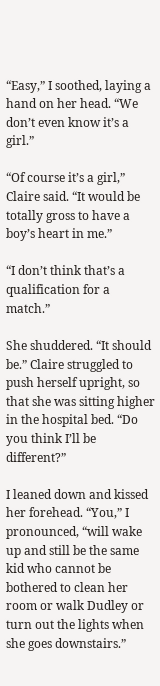“Easy,” I soothed, laying a hand on her head. “We don’t even know it’s a girl.”

“Of course it’s a girl,” Claire said. “It would be totally gross to have a boy’s heart in me.”

“I don’t think that’s a qualification for a match.”

She shuddered. “It should be.” Claire struggled to push herself upright, so that she was sitting higher in the hospital bed. “Do you think I’ll be different?”

I leaned down and kissed her forehead. “You,” I pronounced, “will wake up and still be the same kid who cannot be bothered to clean her room or walk Dudley or turn out the lights when she goes downstairs.”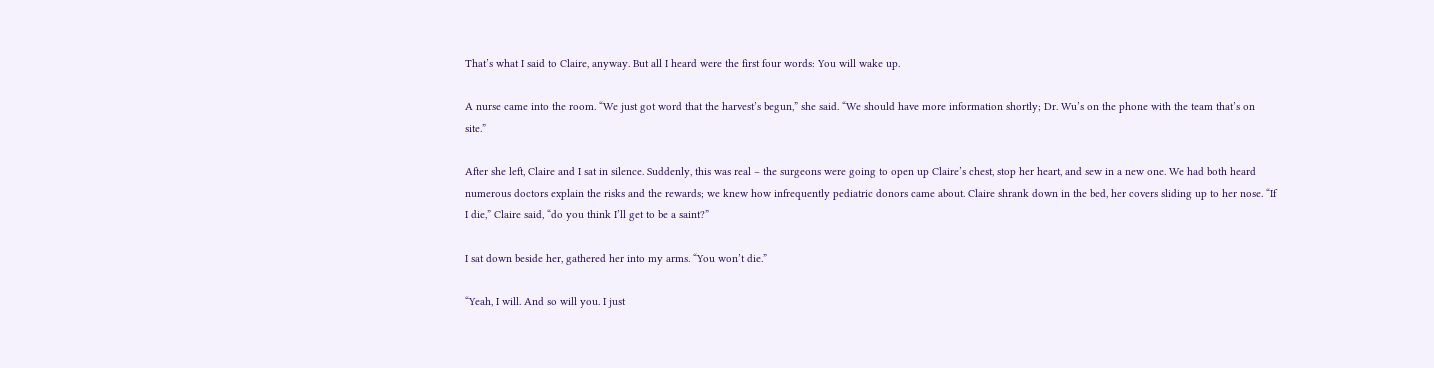That’s what I said to Claire, anyway. But all I heard were the first four words: You will wake up.

A nurse came into the room. “We just got word that the harvest’s begun,” she said. “We should have more information shortly; Dr. Wu’s on the phone with the team that’s on site.”

After she left, Claire and I sat in silence. Suddenly, this was real – the surgeons were going to open up Claire’s chest, stop her heart, and sew in a new one. We had both heard numerous doctors explain the risks and the rewards; we knew how infrequently pediatric donors came about. Claire shrank down in the bed, her covers sliding up to her nose. “If I die,” Claire said, “do you think I’ll get to be a saint?”

I sat down beside her, gathered her into my arms. “You won’t die.”

“Yeah, I will. And so will you. I just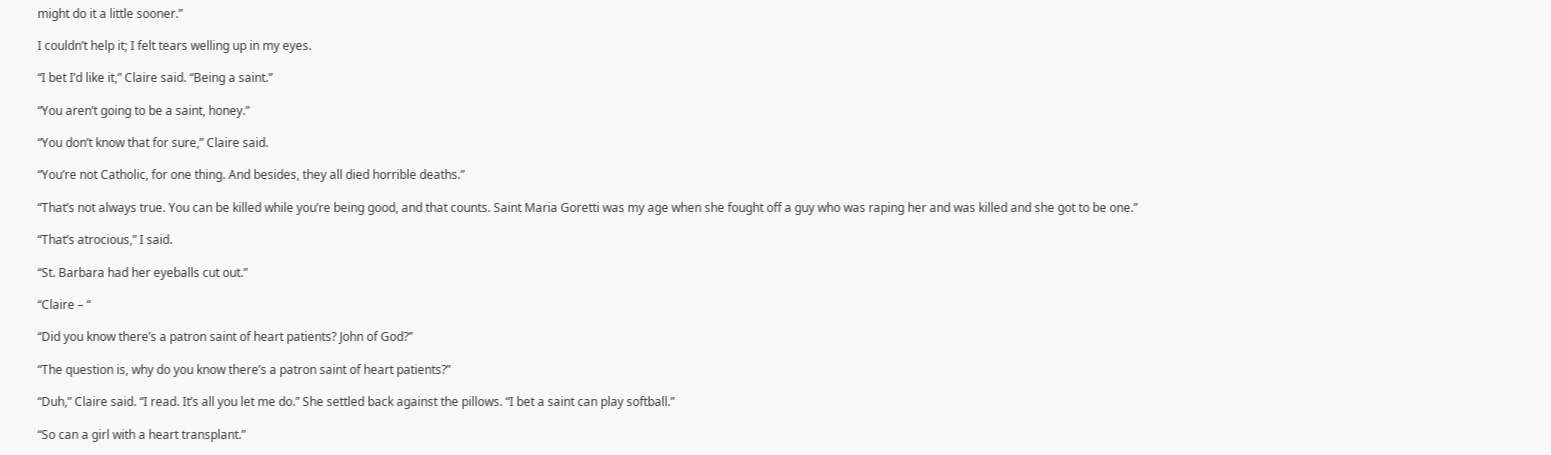might do it a little sooner.”

I couldn’t help it; I felt tears welling up in my eyes.

“I bet I’d like it,” Claire said. “Being a saint.”

“You aren’t going to be a saint, honey.”

“You don’t know that for sure,” Claire said.

“You’re not Catholic, for one thing. And besides, they all died horrible deaths.”

“That’s not always true. You can be killed while you’re being good, and that counts. Saint Maria Goretti was my age when she fought off a guy who was raping her and was killed and she got to be one.”

“That’s atrocious,” I said.

“St. Barbara had her eyeballs cut out.”

“Claire – “

“Did you know there’s a patron saint of heart patients? John of God?”

“The question is, why do you know there’s a patron saint of heart patients?”

“Duh,” Claire said. “I read. It’s all you let me do.” She settled back against the pillows. “I bet a saint can play softball.”

“So can a girl with a heart transplant.”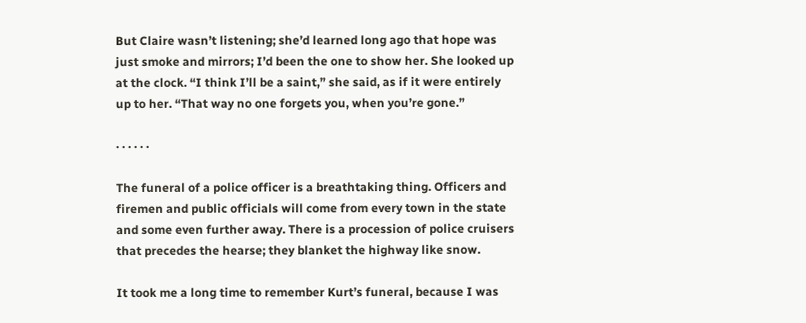But Claire wasn’t listening; she’d learned long ago that hope was just smoke and mirrors; I’d been the one to show her. She looked up at the clock. “I think I’ll be a saint,” she said, as if it were entirely up to her. “That way no one forgets you, when you’re gone.”

· · · · · ·

The funeral of a police officer is a breathtaking thing. Officers and firemen and public officials will come from every town in the state and some even further away. There is a procession of police cruisers that precedes the hearse; they blanket the highway like snow.

It took me a long time to remember Kurt’s funeral, because I was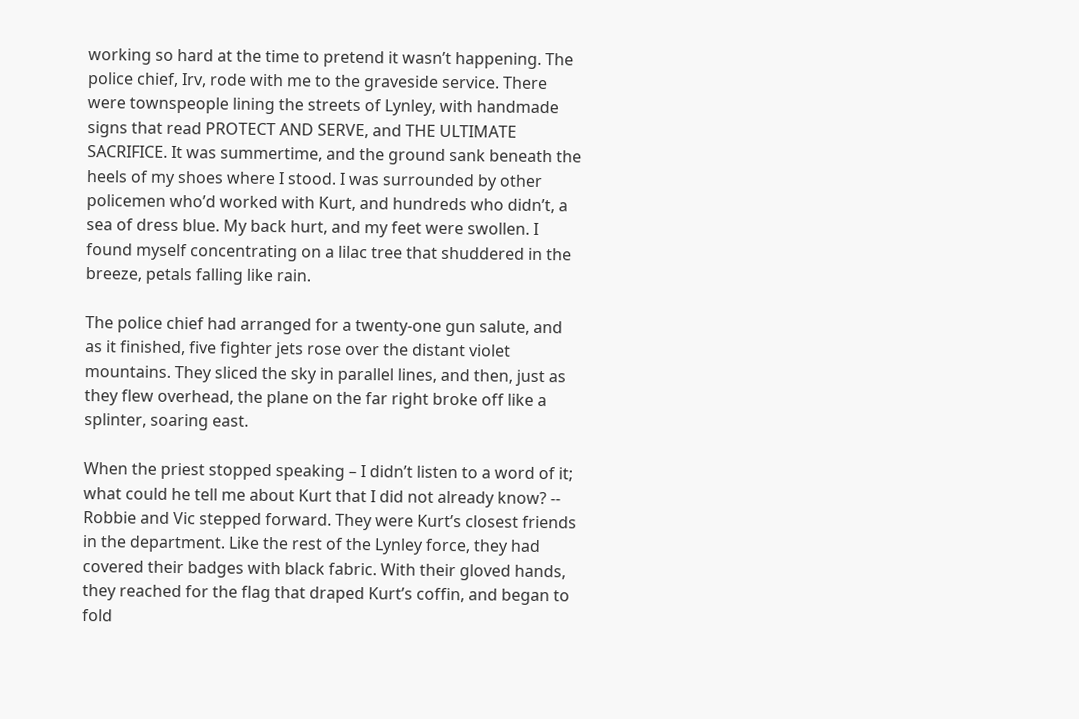working so hard at the time to pretend it wasn’t happening. The police chief, Irv, rode with me to the graveside service. There were townspeople lining the streets of Lynley, with handmade signs that read PROTECT AND SERVE, and THE ULTIMATE SACRIFICE. It was summertime, and the ground sank beneath the heels of my shoes where I stood. I was surrounded by other policemen who’d worked with Kurt, and hundreds who didn’t, a sea of dress blue. My back hurt, and my feet were swollen. I found myself concentrating on a lilac tree that shuddered in the breeze, petals falling like rain.

The police chief had arranged for a twenty-one gun salute, and as it finished, five fighter jets rose over the distant violet mountains. They sliced the sky in parallel lines, and then, just as they flew overhead, the plane on the far right broke off like a splinter, soaring east.

When the priest stopped speaking – I didn’t listen to a word of it; what could he tell me about Kurt that I did not already know? -- Robbie and Vic stepped forward. They were Kurt’s closest friends in the department. Like the rest of the Lynley force, they had covered their badges with black fabric. With their gloved hands, they reached for the flag that draped Kurt’s coffin, and began to fold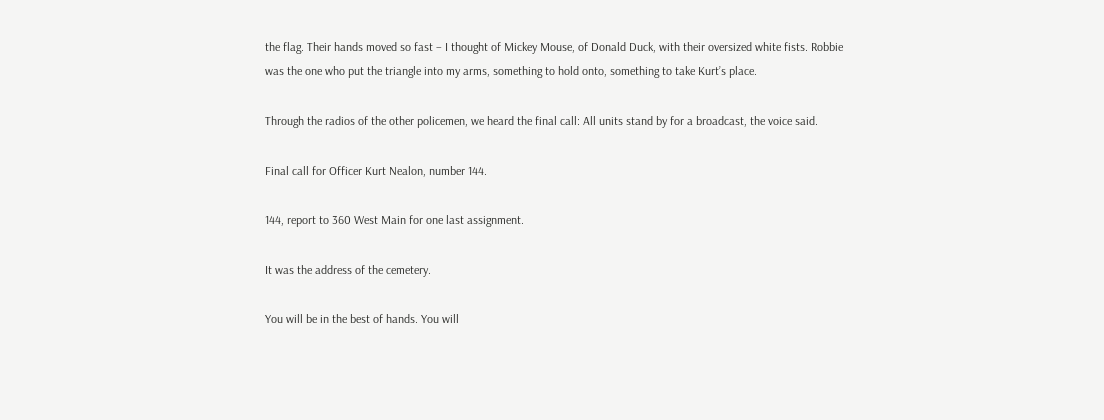the flag. Their hands moved so fast – I thought of Mickey Mouse, of Donald Duck, with their oversized white fists. Robbie was the one who put the triangle into my arms, something to hold onto, something to take Kurt’s place.

Through the radios of the other policemen, we heard the final call: All units stand by for a broadcast, the voice said.

Final call for Officer Kurt Nealon, number 144.

144, report to 360 West Main for one last assignment.

It was the address of the cemetery.

You will be in the best of hands. You will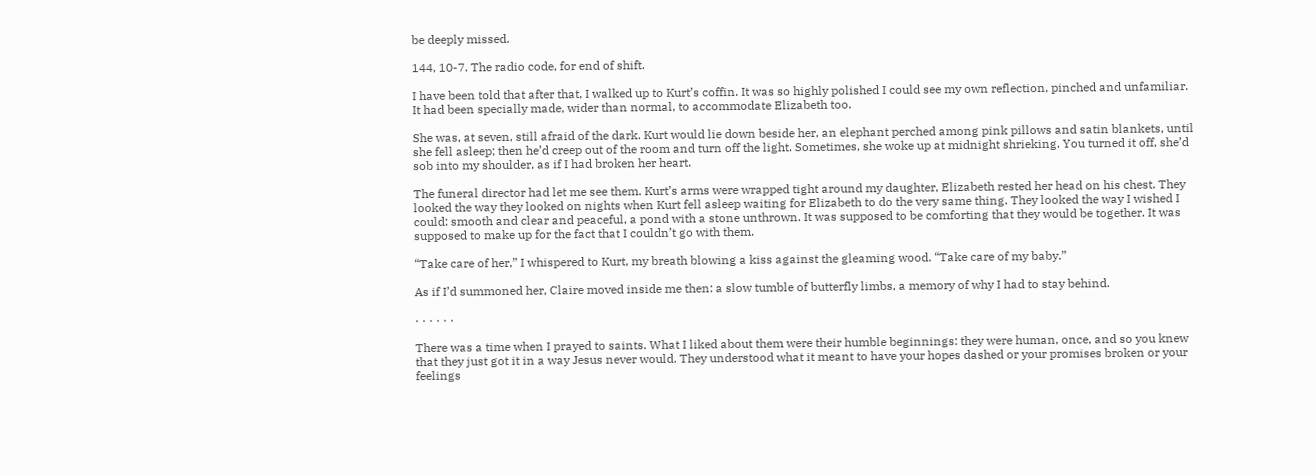be deeply missed.

144, 10-7. The radio code, for end of shift.

I have been told that after that, I walked up to Kurt’s coffin. It was so highly polished I could see my own reflection, pinched and unfamiliar. It had been specially made, wider than normal, to accommodate Elizabeth too.

She was, at seven, still afraid of the dark. Kurt would lie down beside her, an elephant perched among pink pillows and satin blankets, until she fell asleep; then he’d creep out of the room and turn off the light. Sometimes, she woke up at midnight shrieking. You turned it off, she’d sob into my shoulder, as if I had broken her heart.

The funeral director had let me see them. Kurt’s arms were wrapped tight around my daughter, Elizabeth rested her head on his chest. They looked the way they looked on nights when Kurt fell asleep waiting for Elizabeth to do the very same thing. They looked the way I wished I could: smooth and clear and peaceful, a pond with a stone unthrown. It was supposed to be comforting that they would be together. It was supposed to make up for the fact that I couldn’t go with them.

“Take care of her,” I whispered to Kurt, my breath blowing a kiss against the gleaming wood. “Take care of my baby.”

As if I’d summoned her, Claire moved inside me then: a slow tumble of butterfly limbs, a memory of why I had to stay behind.

· · · · · ·

There was a time when I prayed to saints. What I liked about them were their humble beginnings: they were human, once, and so you knew that they just got it in a way Jesus never would. They understood what it meant to have your hopes dashed or your promises broken or your feelings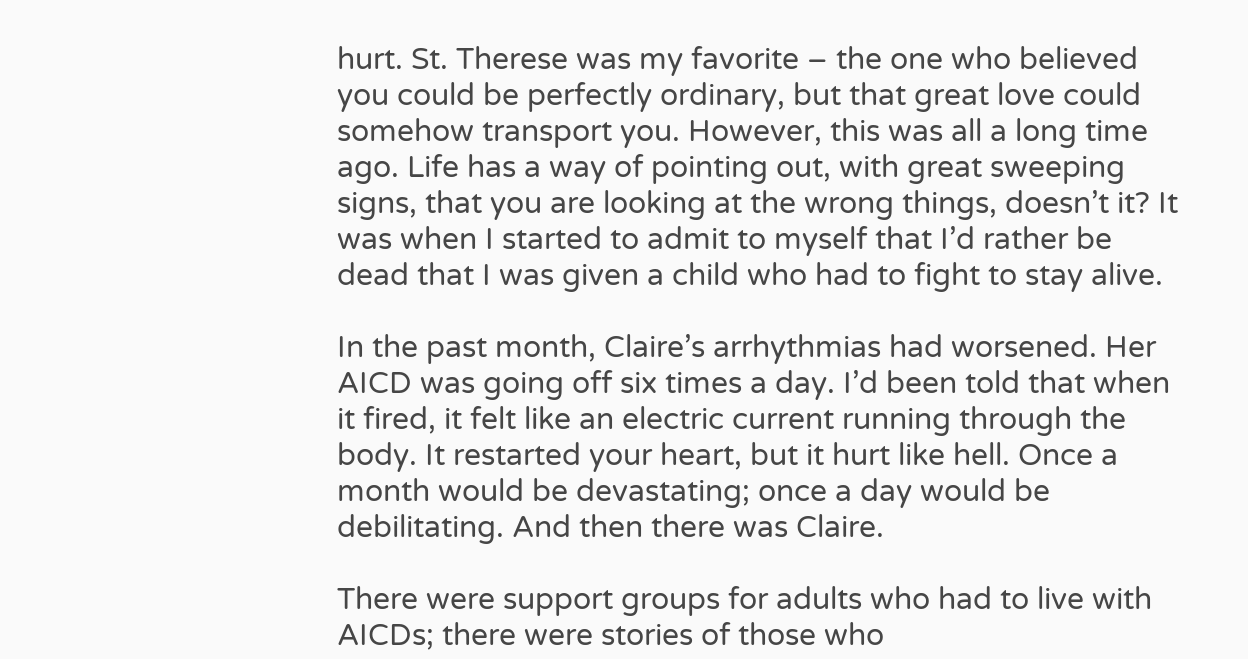hurt. St. Therese was my favorite – the one who believed you could be perfectly ordinary, but that great love could somehow transport you. However, this was all a long time ago. Life has a way of pointing out, with great sweeping signs, that you are looking at the wrong things, doesn’t it? It was when I started to admit to myself that I’d rather be dead that I was given a child who had to fight to stay alive.

In the past month, Claire’s arrhythmias had worsened. Her AICD was going off six times a day. I’d been told that when it fired, it felt like an electric current running through the body. It restarted your heart, but it hurt like hell. Once a month would be devastating; once a day would be debilitating. And then there was Claire.

There were support groups for adults who had to live with AICDs; there were stories of those who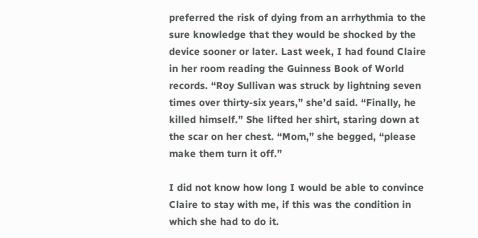preferred the risk of dying from an arrhythmia to the sure knowledge that they would be shocked by the device sooner or later. Last week, I had found Claire in her room reading the Guinness Book of World records. “Roy Sullivan was struck by lightning seven times over thirty-six years,” she’d said. “Finally, he killed himself.” She lifted her shirt, staring down at the scar on her chest. “Mom,” she begged, “please make them turn it off.”

I did not know how long I would be able to convince Claire to stay with me, if this was the condition in which she had to do it.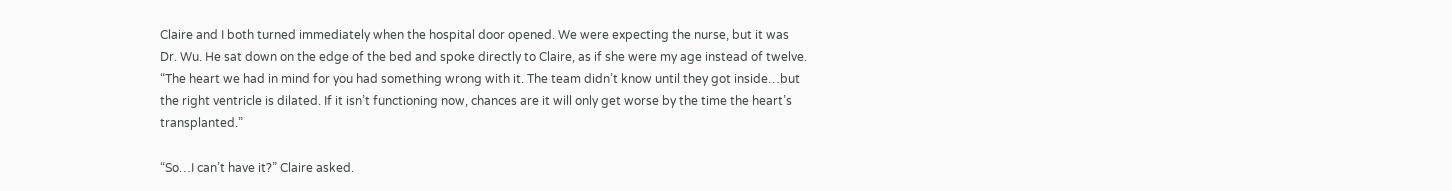Claire and I both turned immediately when the hospital door opened. We were expecting the nurse, but it was Dr. Wu. He sat down on the edge of the bed and spoke directly to Claire, as if she were my age instead of twelve. “The heart we had in mind for you had something wrong with it. The team didn’t know until they got inside…but the right ventricle is dilated. If it isn’t functioning now, chances are it will only get worse by the time the heart’s transplanted.”

“So…I can’t have it?” Claire asked.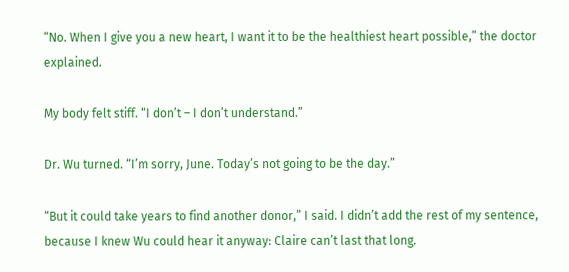“No. When I give you a new heart, I want it to be the healthiest heart possible,” the doctor explained.

My body felt stiff. “I don’t – I don’t understand.”

Dr. Wu turned. “I’m sorry, June. Today’s not going to be the day.”

“But it could take years to find another donor,” I said. I didn’t add the rest of my sentence, because I knew Wu could hear it anyway: Claire can’t last that long.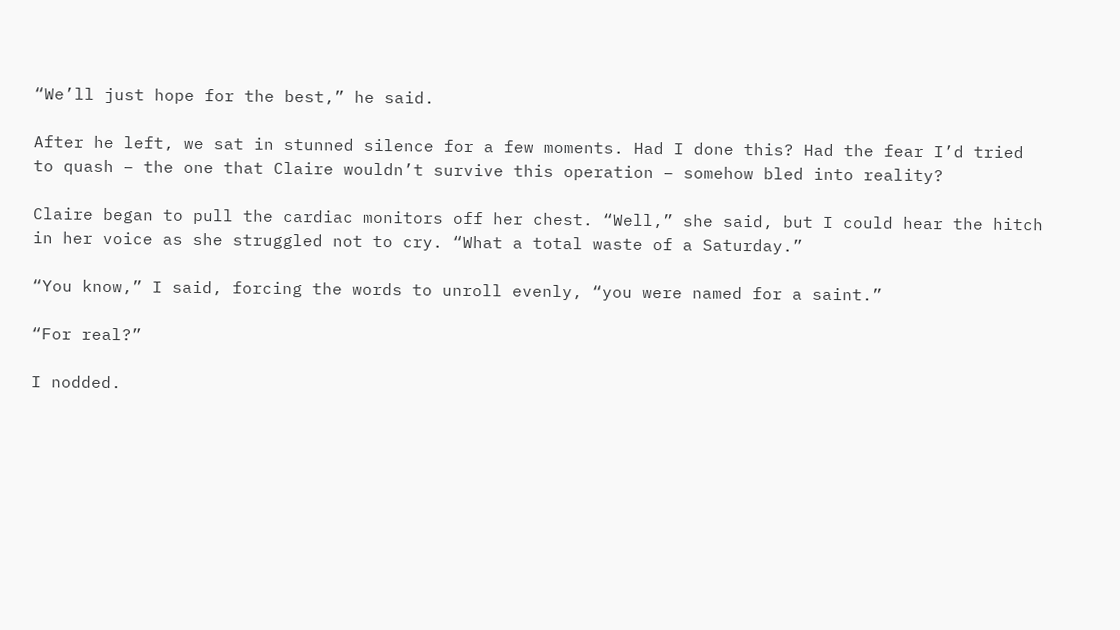“We’ll just hope for the best,” he said.

After he left, we sat in stunned silence for a few moments. Had I done this? Had the fear I’d tried to quash – the one that Claire wouldn’t survive this operation – somehow bled into reality?

Claire began to pull the cardiac monitors off her chest. “Well,” she said, but I could hear the hitch in her voice as she struggled not to cry. “What a total waste of a Saturday.”

“You know,” I said, forcing the words to unroll evenly, “you were named for a saint.”

“For real?”

I nodded.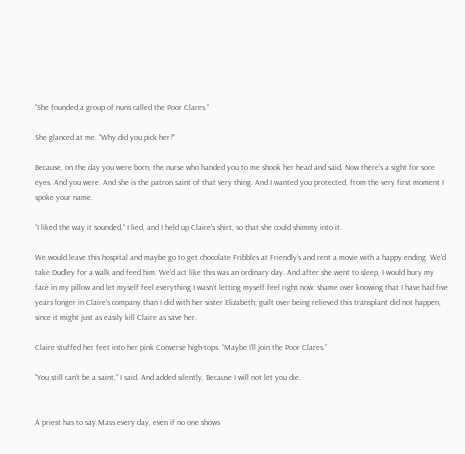“She founded a group of nuns called the Poor Clares.”

She glanced at me. “Why did you pick her?”

Because, on the day you were born, the nurse who handed you to me shook her head and said, Now there’s a sight for sore eyes. And you were. And she is the patron saint of that very thing. And I wanted you protected, from the very first moment I spoke your name.

“I liked the way it sounded,” I lied, and I held up Claire’s shirt, so that she could shimmy into it.

We would leave this hospital and maybe go to get chocolate Fribbles at Friendly’s and rent a movie with a happy ending. We’d take Dudley for a walk and feed him. We’d act like this was an ordinary day. And after she went to sleep, I would bury my face in my pillow and let myself feel everything I wasn’t letting myself feel right now: shame over knowing that I have had five years longer in Claire’s company than I did with her sister Elizabeth; guilt over being relieved this transplant did not happen, since it might just as easily kill Claire as save her.

Claire stuffed her feet into her pink Converse high-tops. “Maybe I’ll join the Poor Clares.”

“You still can’t be a saint,” I said. And added silently, Because I will not let you die.


A priest has to say Mass every day, even if no one shows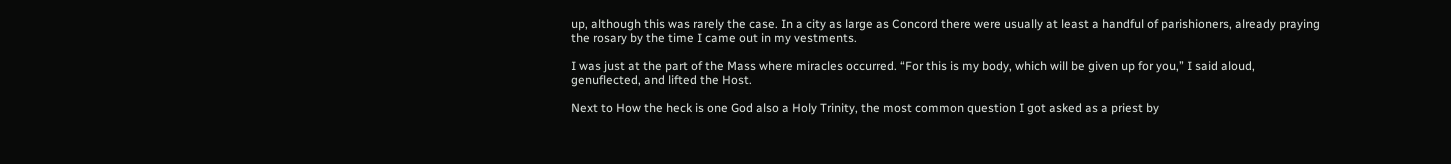up, although this was rarely the case. In a city as large as Concord there were usually at least a handful of parishioners, already praying the rosary by the time I came out in my vestments.

I was just at the part of the Mass where miracles occurred. “For this is my body, which will be given up for you,” I said aloud, genuflected, and lifted the Host.

Next to How the heck is one God also a Holy Trinity, the most common question I got asked as a priest by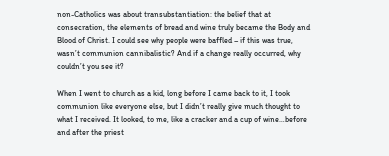non-Catholics was about transubstantiation: the belief that at consecration, the elements of bread and wine truly became the Body and Blood of Christ. I could see why people were baffled – if this was true, wasn’t communion cannibalistic? And if a change really occurred, why couldn’t you see it?

When I went to church as a kid, long before I came back to it, I took communion like everyone else, but I didn’t really give much thought to what I received. It looked, to me, like a cracker and a cup of wine…before and after the priest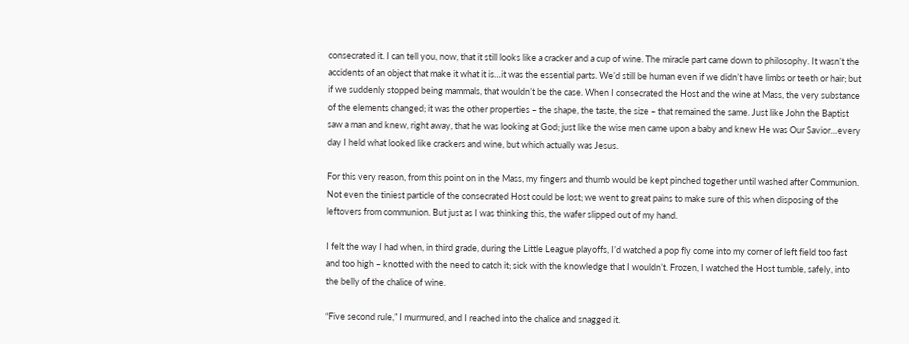consecrated it. I can tell you, now, that it still looks like a cracker and a cup of wine. The miracle part came down to philosophy. It wasn’t the accidents of an object that make it what it is…it was the essential parts. We’d still be human even if we didn’t have limbs or teeth or hair; but if we suddenly stopped being mammals, that wouldn’t be the case. When I consecrated the Host and the wine at Mass, the very substance of the elements changed; it was the other properties – the shape, the taste, the size – that remained the same. Just like John the Baptist saw a man and knew, right away, that he was looking at God; just like the wise men came upon a baby and knew He was Our Savior…every day I held what looked like crackers and wine, but which actually was Jesus.

For this very reason, from this point on in the Mass, my fingers and thumb would be kept pinched together until washed after Communion. Not even the tiniest particle of the consecrated Host could be lost; we went to great pains to make sure of this when disposing of the leftovers from communion. But just as I was thinking this, the wafer slipped out of my hand.

I felt the way I had when, in third grade, during the Little League playoffs, I’d watched a pop fly come into my corner of left field too fast and too high – knotted with the need to catch it; sick with the knowledge that I wouldn’t. Frozen, I watched the Host tumble, safely, into the belly of the chalice of wine.

“Five second rule,” I murmured, and I reached into the chalice and snagged it.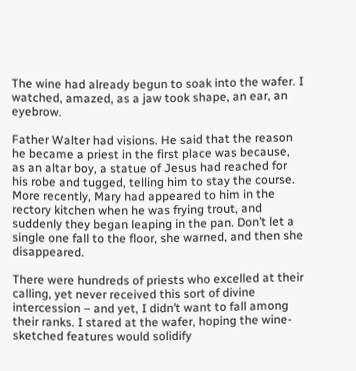The wine had already begun to soak into the wafer. I watched, amazed, as a jaw took shape, an ear, an eyebrow.

Father Walter had visions. He said that the reason he became a priest in the first place was because, as an altar boy, a statue of Jesus had reached for his robe and tugged, telling him to stay the course. More recently, Mary had appeared to him in the rectory kitchen when he was frying trout, and suddenly they began leaping in the pan. Don’t let a single one fall to the floor, she warned, and then she disappeared.

There were hundreds of priests who excelled at their calling, yet never received this sort of divine intercession – and yet, I didn’t want to fall among their ranks. I stared at the wafer, hoping the wine-sketched features would solidify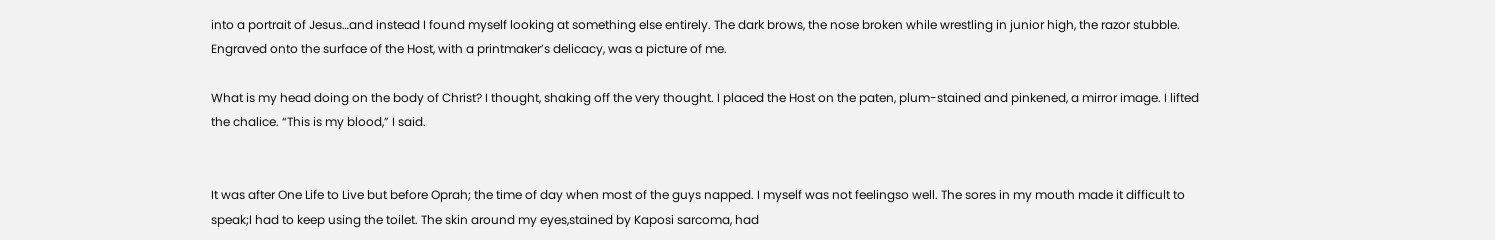into a portrait of Jesus…and instead I found myself looking at something else entirely. The dark brows, the nose broken while wrestling in junior high, the razor stubble. Engraved onto the surface of the Host, with a printmaker’s delicacy, was a picture of me.

What is my head doing on the body of Christ? I thought, shaking off the very thought. I placed the Host on the paten, plum-stained and pinkened, a mirror image. I lifted the chalice. “This is my blood,” I said.


It was after One Life to Live but before Oprah; the time of day when most of the guys napped. I myself was not feelingso well. The sores in my mouth made it difficult to speak;I had to keep using the toilet. The skin around my eyes,stained by Kaposi sarcoma, had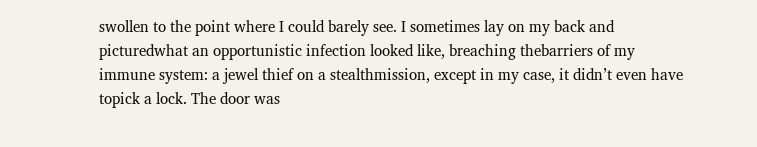swollen to the point where I could barely see. I sometimes lay on my back and picturedwhat an opportunistic infection looked like, breaching thebarriers of my immune system: a jewel thief on a stealthmission, except in my case, it didn’t even have topick a lock. The door was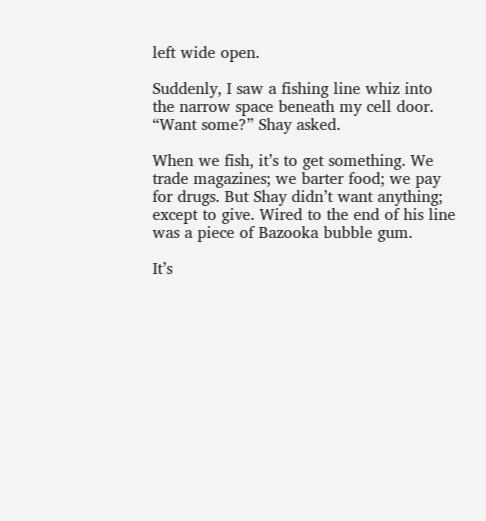left wide open.

Suddenly, I saw a fishing line whiz into the narrow space beneath my cell door. “Want some?” Shay asked.

When we fish, it’s to get something. We trade magazines; we barter food; we pay for drugs. But Shay didn’t want anything; except to give. Wired to the end of his line was a piece of Bazooka bubble gum.

It’s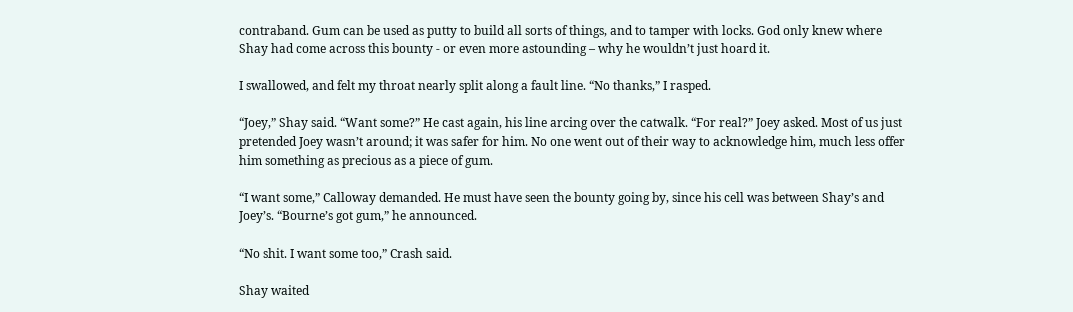contraband. Gum can be used as putty to build all sorts of things, and to tamper with locks. God only knew where Shay had come across this bounty - or even more astounding – why he wouldn’t just hoard it.

I swallowed, and felt my throat nearly split along a fault line. “No thanks,” I rasped.

“Joey,” Shay said. “Want some?” He cast again, his line arcing over the catwalk. “For real?” Joey asked. Most of us just pretended Joey wasn’t around; it was safer for him. No one went out of their way to acknowledge him, much less offer him something as precious as a piece of gum.

“I want some,” Calloway demanded. He must have seen the bounty going by, since his cell was between Shay’s and Joey’s. “Bourne’s got gum,” he announced.

“No shit. I want some too,” Crash said.

Shay waited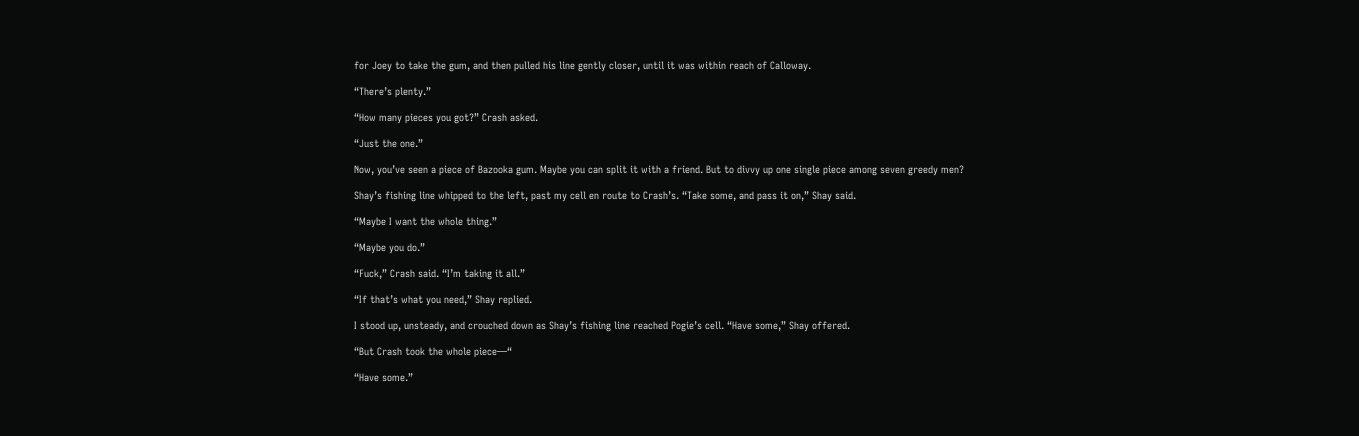for Joey to take the gum, and then pulled his line gently closer, until it was within reach of Calloway.

“There’s plenty.”

“How many pieces you got?” Crash asked.

“Just the one.”

Now, you’ve seen a piece of Bazooka gum. Maybe you can split it with a friend. But to divvy up one single piece among seven greedy men?

Shay’s fishing line whipped to the left, past my cell en route to Crash’s. “Take some, and pass it on,” Shay said.

“Maybe I want the whole thing.”

“Maybe you do.”

“Fuck,” Crash said. “I’m taking it all.”

“If that’s what you need,” Shay replied.

I stood up, unsteady, and crouched down as Shay’s fishing line reached Pogie’s cell. “Have some,” Shay offered.

“But Crash took the whole piece—“

“Have some.”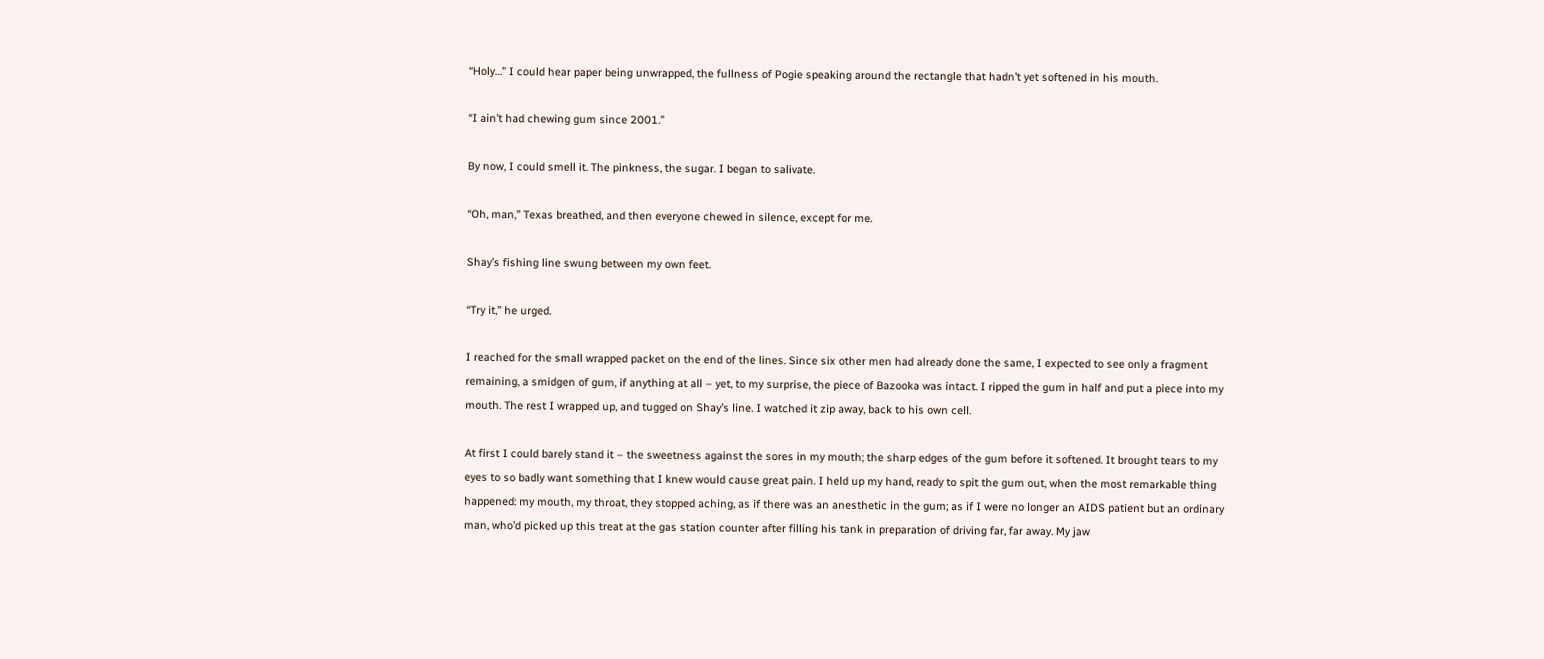“Holy…” I could hear paper being unwrapped, the fullness of Pogie speaking around the rectangle that hadn’t yet softened in his mouth.

“I ain’t had chewing gum since 2001.”

By now, I could smell it. The pinkness, the sugar. I began to salivate.

“Oh, man,” Texas breathed, and then everyone chewed in silence, except for me.

Shay’s fishing line swung between my own feet.

“Try it,” he urged.

I reached for the small wrapped packet on the end of the lines. Since six other men had already done the same, I expected to see only a fragment remaining, a smidgen of gum, if anything at all – yet, to my surprise, the piece of Bazooka was intact. I ripped the gum in half and put a piece into my mouth. The rest I wrapped up, and tugged on Shay’s line. I watched it zip away, back to his own cell.

At first I could barely stand it – the sweetness against the sores in my mouth; the sharp edges of the gum before it softened. It brought tears to my eyes to so badly want something that I knew would cause great pain. I held up my hand, ready to spit the gum out, when the most remarkable thing happened: my mouth, my throat, they stopped aching, as if there was an anesthetic in the gum; as if I were no longer an AIDS patient but an ordinary man, who’d picked up this treat at the gas station counter after filling his tank in preparation of driving far, far away. My jaw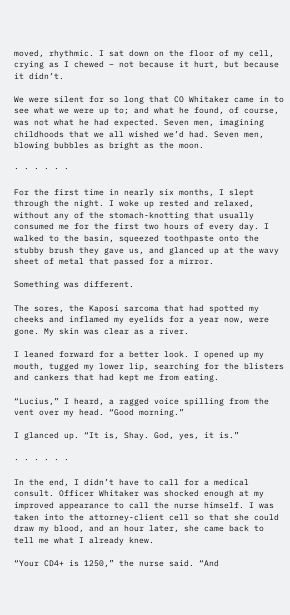moved, rhythmic. I sat down on the floor of my cell, crying as I chewed – not because it hurt, but because it didn’t.

We were silent for so long that CO Whitaker came in to see what we were up to; and what he found, of course, was not what he had expected. Seven men, imagining childhoods that we all wished we’d had. Seven men, blowing bubbles as bright as the moon.

· · · · · ·

For the first time in nearly six months, I slept through the night. I woke up rested and relaxed, without any of the stomach-knotting that usually consumed me for the first two hours of every day. I walked to the basin, squeezed toothpaste onto the stubby brush they gave us, and glanced up at the wavy sheet of metal that passed for a mirror.

Something was different.

The sores, the Kaposi sarcoma that had spotted my cheeks and inflamed my eyelids for a year now, were gone. My skin was clear as a river.

I leaned forward for a better look. I opened up my mouth, tugged my lower lip, searching for the blisters and cankers that had kept me from eating.

“Lucius,” I heard, a ragged voice spilling from the vent over my head. “Good morning.”

I glanced up. “It is, Shay. God, yes, it is.”

· · · · · ·

In the end, I didn’t have to call for a medical consult. Officer Whitaker was shocked enough at my improved appearance to call the nurse himself. I was taken into the attorney-client cell so that she could draw my blood, and an hour later, she came back to tell me what I already knew.

“Your CD4+ is 1250,” the nurse said. “And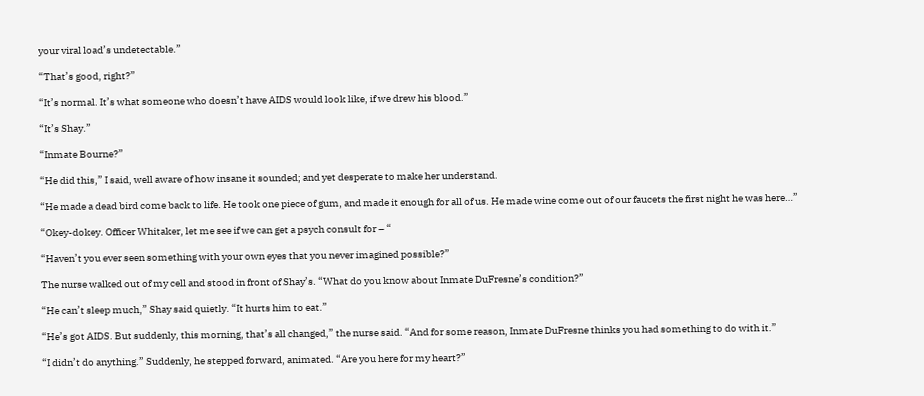your viral load’s undetectable.”

“That’s good, right?”

“It’s normal. It’s what someone who doesn’t have AIDS would look like, if we drew his blood.”

“It’s Shay.”

“Inmate Bourne?”

“He did this,” I said, well aware of how insane it sounded; and yet desperate to make her understand.

“He made a dead bird come back to life. He took one piece of gum, and made it enough for all of us. He made wine come out of our faucets the first night he was here…”

“Okey-dokey. Officer Whitaker, let me see if we can get a psych consult for – “

“Haven’t you ever seen something with your own eyes that you never imagined possible?”

The nurse walked out of my cell and stood in front of Shay’s. “What do you know about Inmate DuFresne’s condition?”

“He can’t sleep much,” Shay said quietly. “It hurts him to eat.”

“He’s got AIDS. But suddenly, this morning, that’s all changed,” the nurse said. “And for some reason, Inmate DuFresne thinks you had something to do with it.”

“I didn’t do anything.” Suddenly, he stepped forward, animated. “Are you here for my heart?”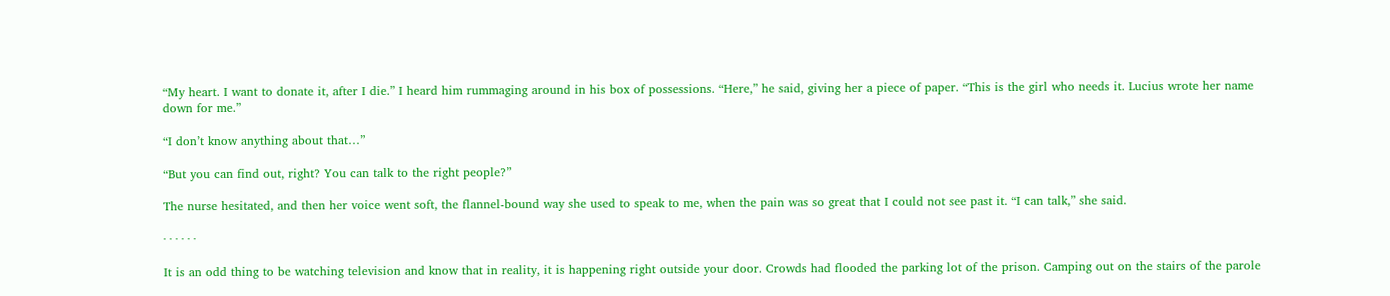“My heart. I want to donate it, after I die.” I heard him rummaging around in his box of possessions. “Here,” he said, giving her a piece of paper. “This is the girl who needs it. Lucius wrote her name down for me.”

“I don’t know anything about that…”

“But you can find out, right? You can talk to the right people?”

The nurse hesitated, and then her voice went soft, the flannel-bound way she used to speak to me, when the pain was so great that I could not see past it. “I can talk,” she said.

· · · · · ·

It is an odd thing to be watching television and know that in reality, it is happening right outside your door. Crowds had flooded the parking lot of the prison. Camping out on the stairs of the parole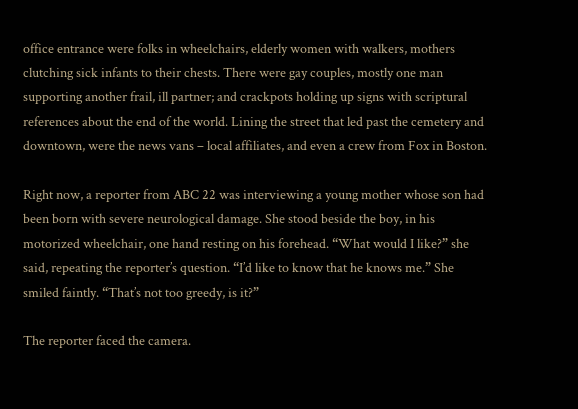office entrance were folks in wheelchairs, elderly women with walkers, mothers clutching sick infants to their chests. There were gay couples, mostly one man supporting another frail, ill partner; and crackpots holding up signs with scriptural references about the end of the world. Lining the street that led past the cemetery and downtown, were the news vans – local affiliates, and even a crew from Fox in Boston.

Right now, a reporter from ABC 22 was interviewing a young mother whose son had been born with severe neurological damage. She stood beside the boy, in his motorized wheelchair, one hand resting on his forehead. “What would I like?” she said, repeating the reporter’s question. “I’d like to know that he knows me.” She smiled faintly. “That’s not too greedy, is it?”

The reporter faced the camera.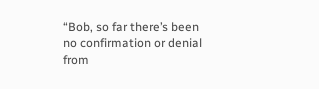“Bob, so far there’s been no confirmation or denial from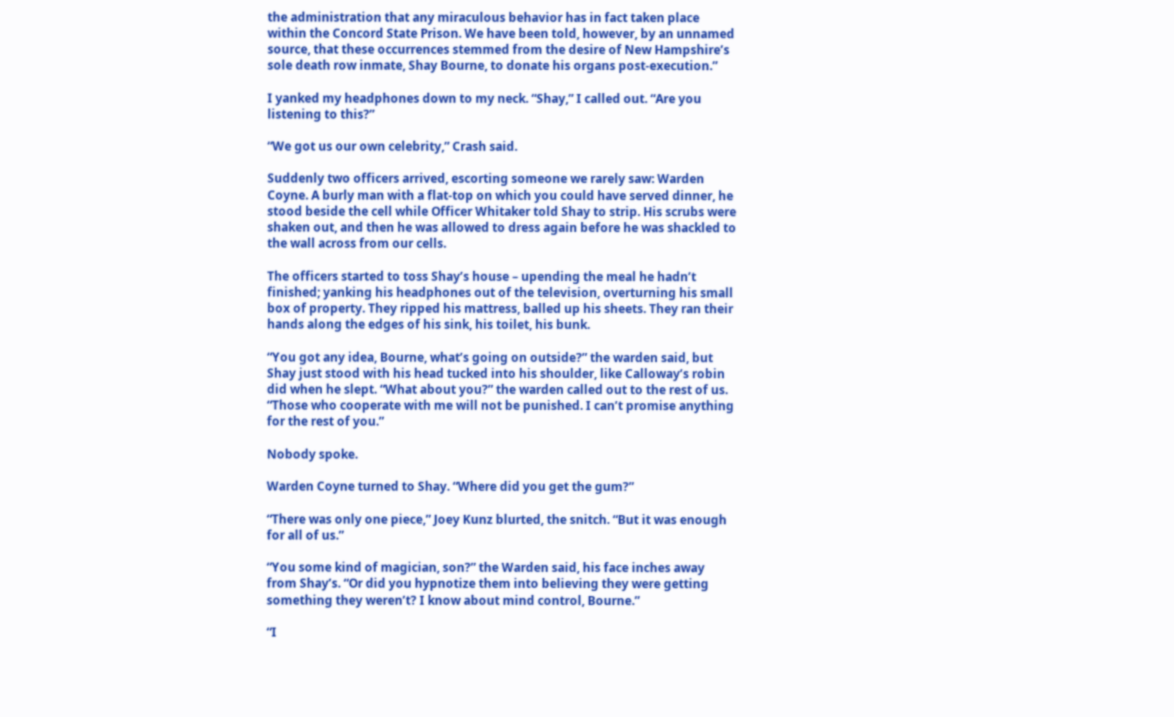the administration that any miraculous behavior has in fact taken place within the Concord State Prison. We have been told, however, by an unnamed source, that these occurrences stemmed from the desire of New Hampshire’s sole death row inmate, Shay Bourne, to donate his organs post-execution.”

I yanked my headphones down to my neck. “Shay,” I called out. “Are you listening to this?”

“We got us our own celebrity,” Crash said.

Suddenly two officers arrived, escorting someone we rarely saw: Warden Coyne. A burly man with a flat-top on which you could have served dinner, he stood beside the cell while Officer Whitaker told Shay to strip. His scrubs were shaken out, and then he was allowed to dress again before he was shackled to the wall across from our cells.

The officers started to toss Shay’s house – upending the meal he hadn’t finished; yanking his headphones out of the television, overturning his small box of property. They ripped his mattress, balled up his sheets. They ran their hands along the edges of his sink, his toilet, his bunk.

“You got any idea, Bourne, what’s going on outside?” the warden said, but Shay just stood with his head tucked into his shoulder, like Calloway’s robin did when he slept. “What about you?” the warden called out to the rest of us. “Those who cooperate with me will not be punished. I can’t promise anything for the rest of you.”

Nobody spoke.

Warden Coyne turned to Shay. “Where did you get the gum?”

“There was only one piece,” Joey Kunz blurted, the snitch. “But it was enough for all of us.”

“You some kind of magician, son?” the Warden said, his face inches away from Shay’s. “Or did you hypnotize them into believing they were getting something they weren’t? I know about mind control, Bourne.”

“I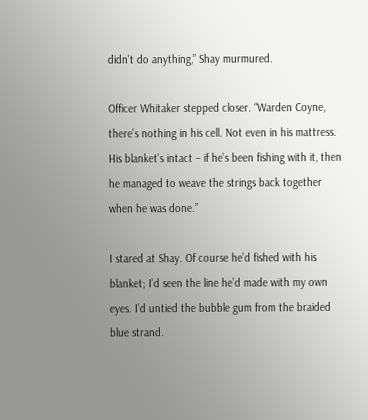didn’t do anything,” Shay murmured.

Officer Whitaker stepped closer. “Warden Coyne, there’s nothing in his cell. Not even in his mattress. His blanket’s intact – if he’s been fishing with it, then he managed to weave the strings back together when he was done.”

I stared at Shay. Of course he’d fished with his blanket; I’d seen the line he’d made with my own eyes. I’d untied the bubble gum from the braided blue strand.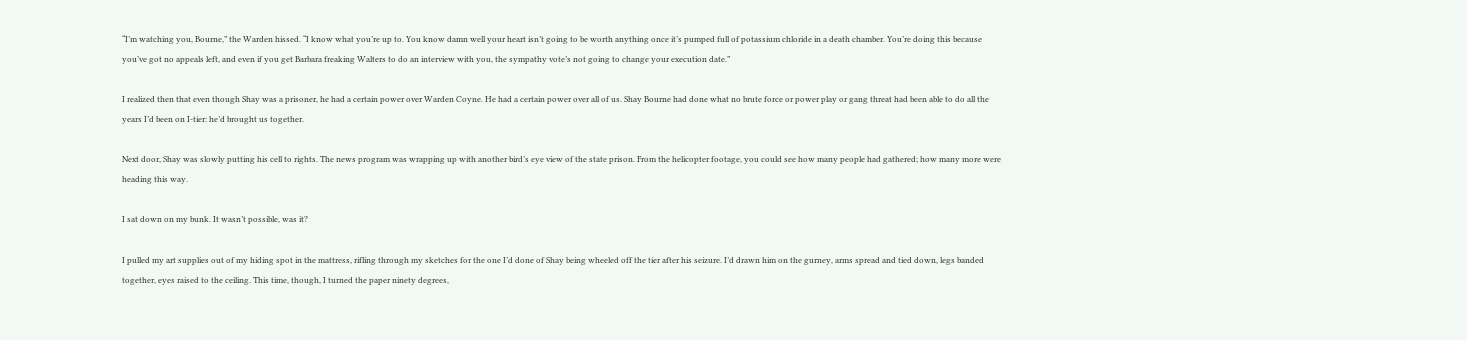“I’m watching you, Bourne,” the Warden hissed. “I know what you’re up to. You know damn well your heart isn’t going to be worth anything once it’s pumped full of potassium chloride in a death chamber. You’re doing this because you’ve got no appeals left, and even if you get Barbara freaking Walters to do an interview with you, the sympathy vote’s not going to change your execution date.”

I realized then that even though Shay was a prisoner, he had a certain power over Warden Coyne. He had a certain power over all of us. Shay Bourne had done what no brute force or power play or gang threat had been able to do all the years I’d been on I-tier: he’d brought us together.

Next door, Shay was slowly putting his cell to rights. The news program was wrapping up with another bird’s eye view of the state prison. From the helicopter footage, you could see how many people had gathered; how many more were heading this way.

I sat down on my bunk. It wasn’t possible, was it?

I pulled my art supplies out of my hiding spot in the mattress, rifling through my sketches for the one I’d done of Shay being wheeled off the tier after his seizure. I’d drawn him on the gurney, arms spread and tied down, legs banded together, eyes raised to the ceiling. This time, though, I turned the paper ninety degrees,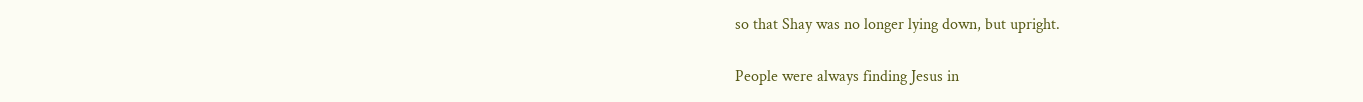so that Shay was no longer lying down, but upright.

People were always finding Jesus in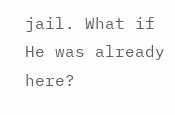jail. What if He was already here?